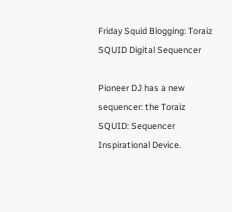Friday Squid Blogging: Toraiz SQUID Digital Sequencer

Pioneer DJ has a new sequencer: the Toraiz SQUID: Sequencer Inspirational Device.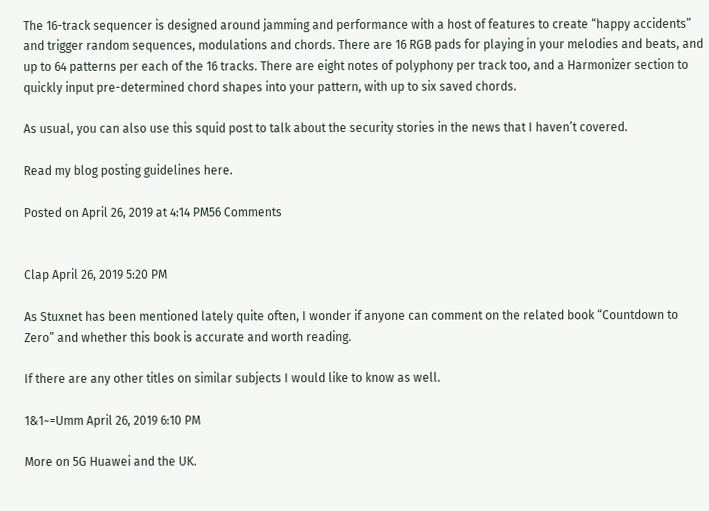The 16-track sequencer is designed around jamming and performance with a host of features to create “happy accidents” and trigger random sequences, modulations and chords. There are 16 RGB pads for playing in your melodies and beats, and up to 64 patterns per each of the 16 tracks. There are eight notes of polyphony per track too, and a Harmonizer section to quickly input pre-determined chord shapes into your pattern, with up to six saved chords.

As usual, you can also use this squid post to talk about the security stories in the news that I haven’t covered.

Read my blog posting guidelines here.

Posted on April 26, 2019 at 4:14 PM56 Comments


Clap April 26, 2019 5:20 PM

As Stuxnet has been mentioned lately quite often, I wonder if anyone can comment on the related book “Countdown to Zero” and whether this book is accurate and worth reading.

If there are any other titles on similar subjects I would like to know as well.

1&1~=Umm April 26, 2019 6:10 PM

More on 5G Huawei and the UK.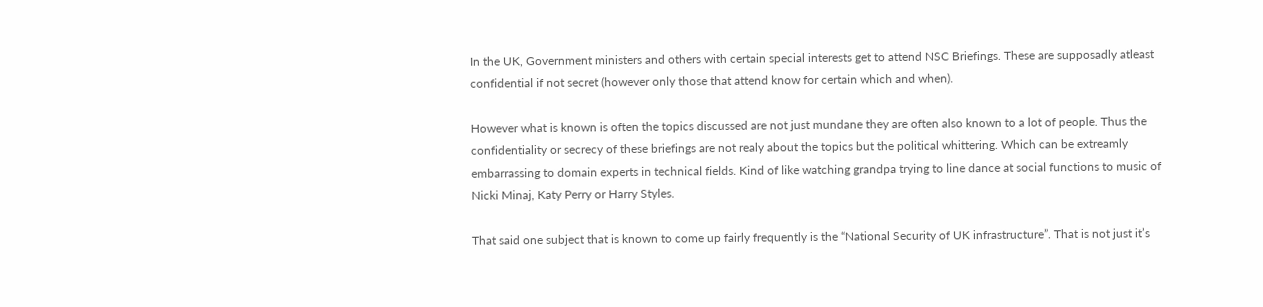In the UK, Government ministers and others with certain special interests get to attend NSC Briefings. These are supposadly atleast confidential if not secret (however only those that attend know for certain which and when).

However what is known is often the topics discussed are not just mundane they are often also known to a lot of people. Thus the confidentiality or secrecy of these briefings are not realy about the topics but the political whittering. Which can be extreamly embarrassing to domain experts in technical fields. Kind of like watching grandpa trying to line dance at social functions to music of Nicki Minaj, Katy Perry or Harry Styles.

That said one subject that is known to come up fairly frequently is the “National Security of UK infrastructure”. That is not just it’s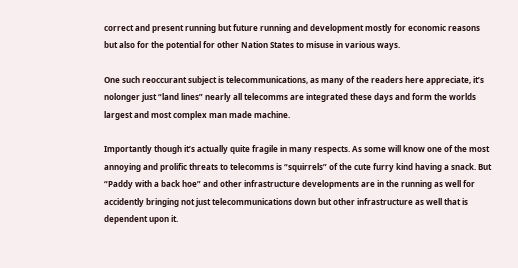correct and present running but future running and development mostly for economic reasons but also for the potential for other Nation States to misuse in various ways.

One such reoccurant subject is telecommunications, as many of the readers here appreciate, it’s nolonger just “land lines” nearly all telecomms are integrated these days and form the worlds largest and most complex man made machine.

Importantly though it’s actually quite fragile in many respects. As some will know one of the most annoying and prolific threats to telecomms is “squirrels” of the cute furry kind having a snack. But “Paddy with a back hoe” and other infrastructure developments are in the running as well for accidently bringing not just telecommunications down but other infrastructure as well that is dependent upon it.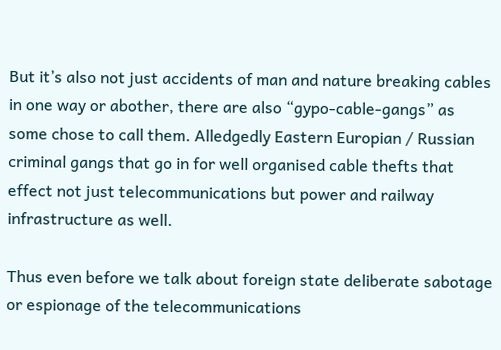But it’s also not just accidents of man and nature breaking cables in one way or abother, there are also “gypo-cable-gangs” as some chose to call them. Alledgedly Eastern Europian / Russian criminal gangs that go in for well organised cable thefts that effect not just telecommunications but power and railway infrastructure as well.

Thus even before we talk about foreign state deliberate sabotage or espionage of the telecommunications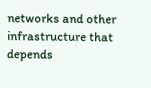networks and other infrastructure that depends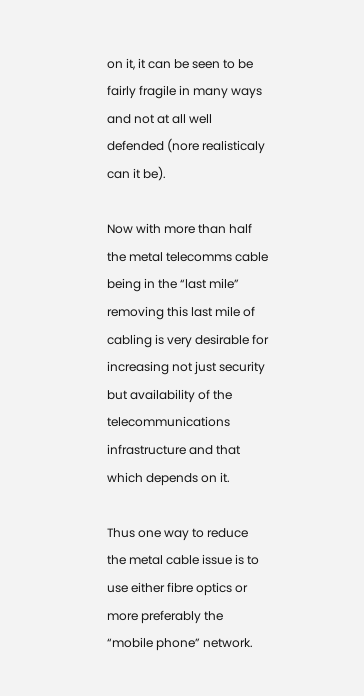on it, it can be seen to be fairly fragile in many ways and not at all well defended (nore realisticaly can it be).

Now with more than half the metal telecomms cable being in the “last mile” removing this last mile of cabling is very desirable for increasing not just security but availability of the telecommunications infrastructure and that which depends on it.

Thus one way to reduce the metal cable issue is to use either fibre optics or more preferably the “mobile phone” network.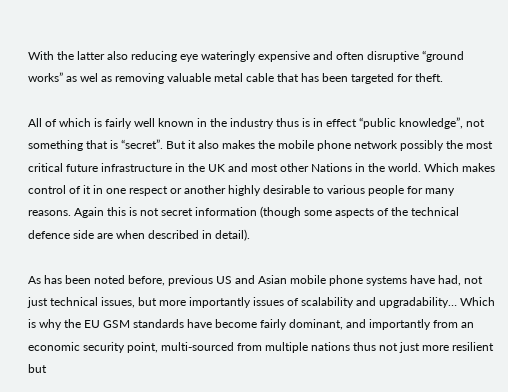With the latter also reducing eye wateringly expensive and often disruptive “ground works” as wel as removing valuable metal cable that has been targeted for theft.

All of which is fairly well known in the industry thus is in effect “public knowledge”, not something that is “secret”. But it also makes the mobile phone network possibly the most critical future infrastructure in the UK and most other Nations in the world. Which makes control of it in one respect or another highly desirable to various people for many reasons. Again this is not secret information (though some aspects of the technical defence side are when described in detail).

As has been noted before, previous US and Asian mobile phone systems have had, not just technical issues, but more importantly issues of scalability and upgradability… Which is why the EU GSM standards have become fairly dominant, and importantly from an economic security point, multi-sourced from multiple nations thus not just more resilient but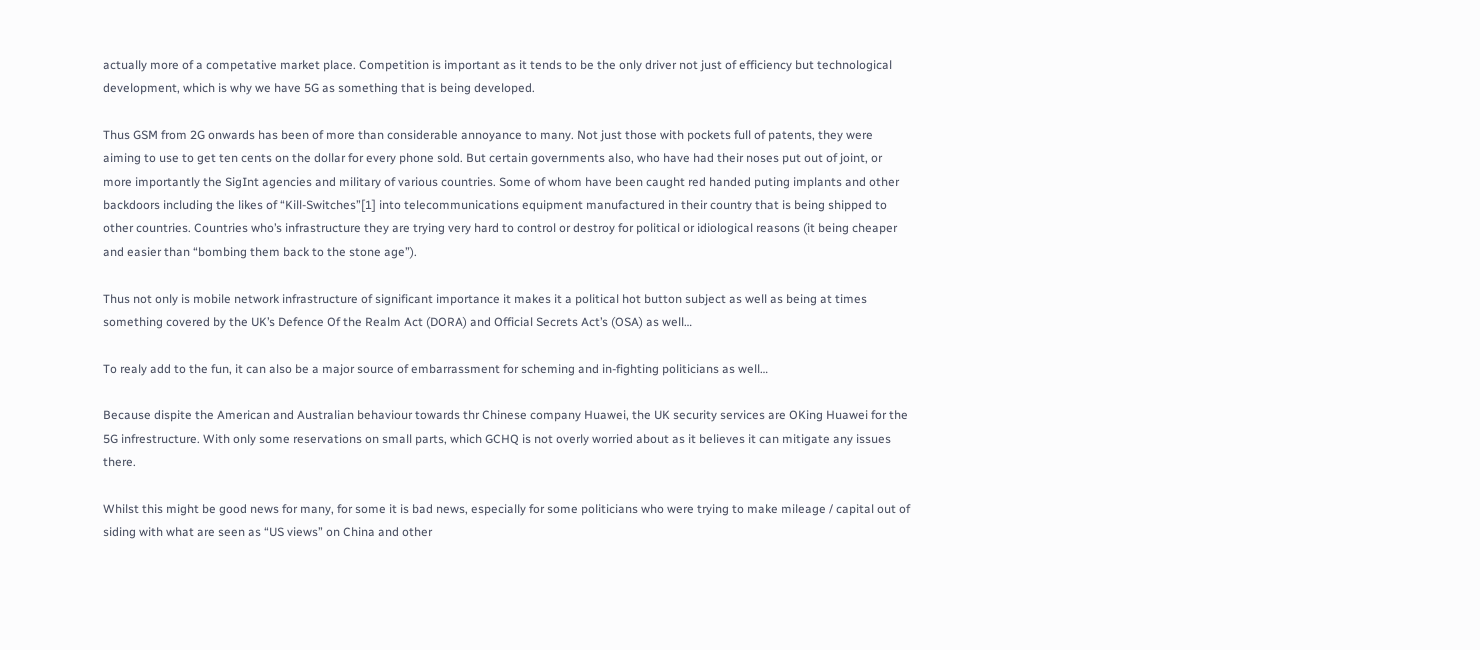actually more of a competative market place. Competition is important as it tends to be the only driver not just of efficiency but technological development, which is why we have 5G as something that is being developed.

Thus GSM from 2G onwards has been of more than considerable annoyance to many. Not just those with pockets full of patents, they were aiming to use to get ten cents on the dollar for every phone sold. But certain governments also, who have had their noses put out of joint, or more importantly the SigInt agencies and military of various countries. Some of whom have been caught red handed puting implants and other backdoors including the likes of “Kill-Switches”[1] into telecommunications equipment manufactured in their country that is being shipped to other countries. Countries who’s infrastructure they are trying very hard to control or destroy for political or idiological reasons (it being cheaper and easier than “bombing them back to the stone age”).

Thus not only is mobile network infrastructure of significant importance it makes it a political hot button subject as well as being at times something covered by the UK’s Defence Of the Realm Act (DORA) and Official Secrets Act’s (OSA) as well…

To realy add to the fun, it can also be a major source of embarrassment for scheming and in-fighting politicians as well…

Because dispite the American and Australian behaviour towards thr Chinese company Huawei, the UK security services are OKing Huawei for the 5G infrestructure. With only some reservations on small parts, which GCHQ is not overly worried about as it believes it can mitigate any issues there.

Whilst this might be good news for many, for some it is bad news, especially for some politicians who were trying to make mileage / capital out of siding with what are seen as “US views” on China and other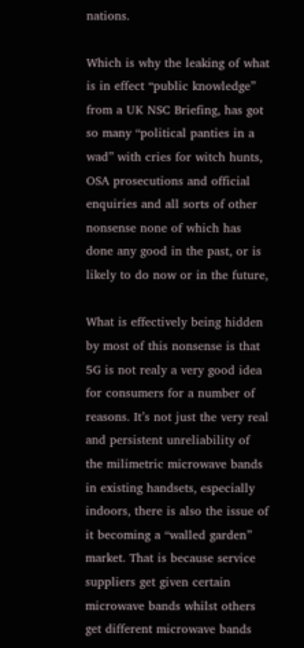nations.

Which is why the leaking of what is in effect “public knowledge” from a UK NSC Briefing, has got so many “political panties in a wad” with cries for witch hunts, OSA prosecutions and official enquiries and all sorts of other nonsense none of which has done any good in the past, or is likely to do now or in the future,

What is effectively being hidden by most of this nonsense is that 5G is not realy a very good idea for consumers for a number of reasons. It’s not just the very real and persistent unreliability of the milimetric microwave bands in existing handsets, especially indoors, there is also the issue of it becoming a “walled garden” market. That is because service suppliers get given certain microwave bands whilst others get different microwave bands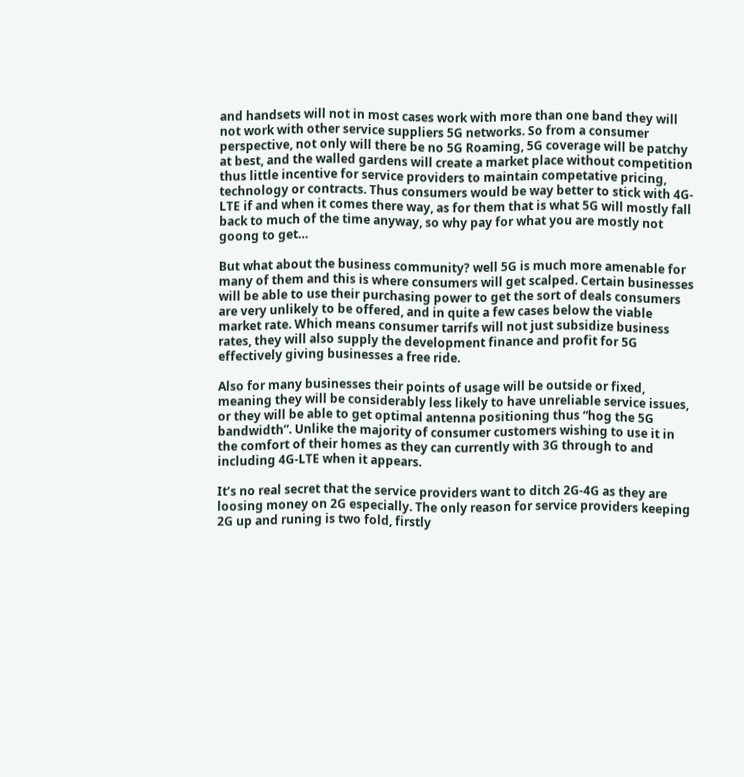and handsets will not in most cases work with more than one band they will not work with other service suppliers 5G networks. So from a consumer perspective, not only will there be no 5G Roaming, 5G coverage will be patchy at best, and the walled gardens will create a market place without competition thus little incentive for service providers to maintain competative pricing, technology or contracts. Thus consumers would be way better to stick with 4G-LTE if and when it comes there way, as for them that is what 5G will mostly fall back to much of the time anyway, so why pay for what you are mostly not goong to get…

But what about the business community? well 5G is much more amenable for many of them and this is where consumers will get scalped. Certain businesses will be able to use their purchasing power to get the sort of deals consumers are very unlikely to be offered, and in quite a few cases below the viable market rate. Which means consumer tarrifs will not just subsidize business rates, they will also supply the development finance and profit for 5G effectively giving businesses a free ride.

Also for many businesses their points of usage will be outside or fixed, meaning they will be considerably less likely to have unreliable service issues, or they will be able to get optimal antenna positioning thus “hog the 5G bandwidth”. Unlike the majority of consumer customers wishing to use it in the comfort of their homes as they can currently with 3G through to and including 4G-LTE when it appears.

It’s no real secret that the service providers want to ditch 2G-4G as they are loosing money on 2G especially. The only reason for service providers keeping 2G up and runing is two fold, firstly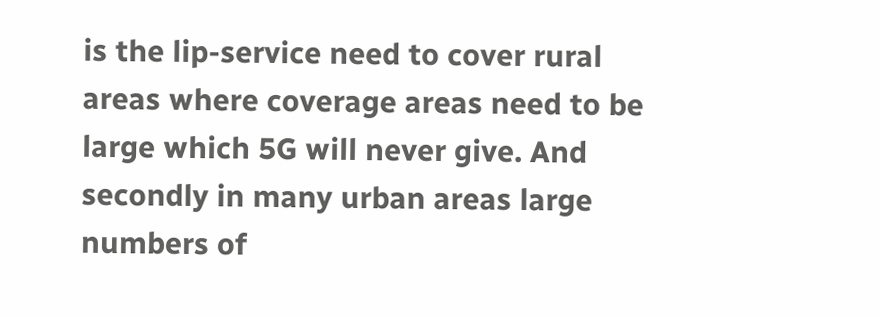is the lip-service need to cover rural areas where coverage areas need to be large which 5G will never give. And secondly in many urban areas large numbers of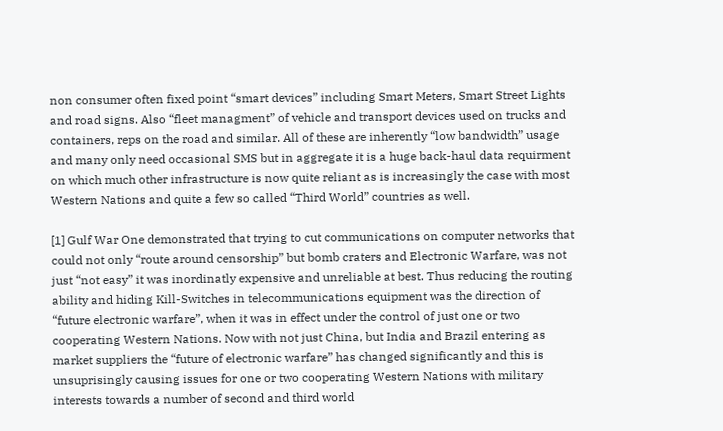non consumer often fixed point “smart devices” including Smart Meters, Smart Street Lights and road signs. Also “fleet managment” of vehicle and transport devices used on trucks and containers, reps on the road and similar. All of these are inherently “low bandwidth” usage and many only need occasional SMS but in aggregate it is a huge back-haul data requirment on which much other infrastructure is now quite reliant as is increasingly the case with most Western Nations and quite a few so called “Third World” countries as well.

[1] Gulf War One demonstrated that trying to cut communications on computer networks that could not only “route around censorship” but bomb craters and Electronic Warfare, was not just “not easy” it was inordinatly expensive and unreliable at best. Thus reducing the routing ability and hiding Kill-Switches in telecommunications equipment was the direction of “future electronic warfare”, when it was in effect under the control of just one or two cooperating Western Nations. Now with not just China, but India and Brazil entering as market suppliers the “future of electronic warfare” has changed significantly and this is unsuprisingly causing issues for one or two cooperating Western Nations with military interests towards a number of second and third world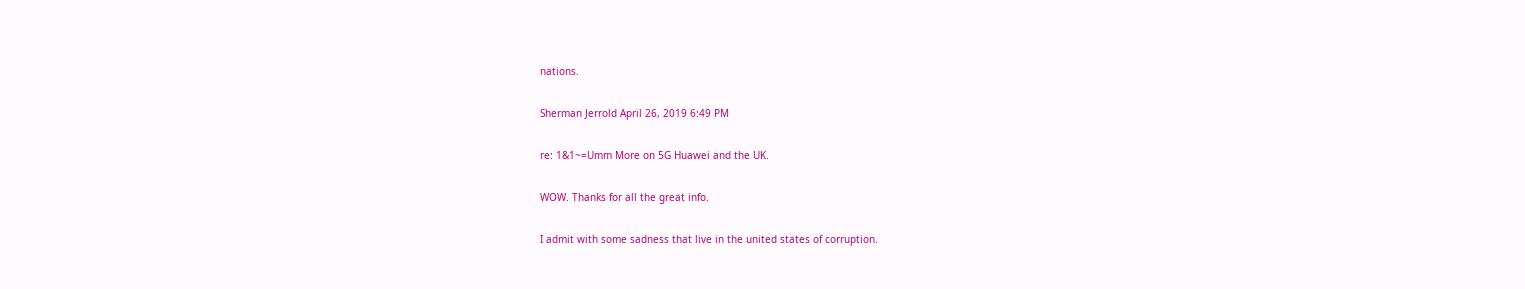nations.

Sherman Jerrold April 26, 2019 6:49 PM

re: 1&1~=Umm More on 5G Huawei and the UK.

WOW. Thanks for all the great info.

I admit with some sadness that live in the united states of corruption.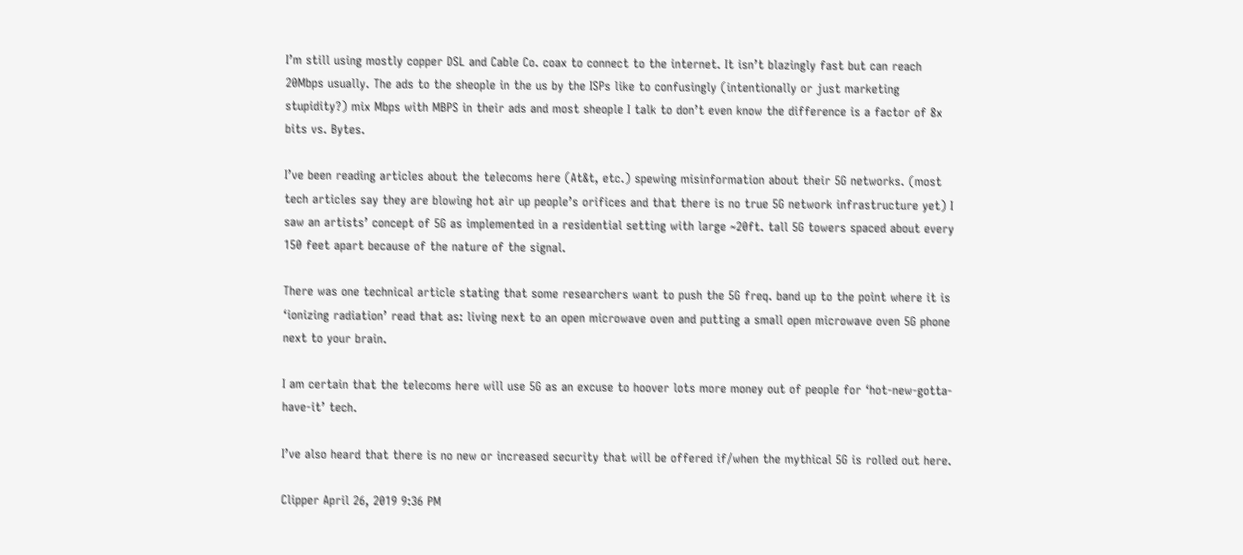I’m still using mostly copper DSL and Cable Co. coax to connect to the internet. It isn’t blazingly fast but can reach 20Mbps usually. The ads to the sheople in the us by the ISPs like to confusingly (intentionally or just marketing stupidity?) mix Mbps with MBPS in their ads and most sheople I talk to don’t even know the difference is a factor of 8x bits vs. Bytes.

I’ve been reading articles about the telecoms here (At&t, etc.) spewing misinformation about their 5G networks. (most tech articles say they are blowing hot air up people’s orifices and that there is no true 5G network infrastructure yet) I saw an artists’ concept of 5G as implemented in a residential setting with large ~20ft. tall 5G towers spaced about every 150 feet apart because of the nature of the signal.

There was one technical article stating that some researchers want to push the 5G freq. band up to the point where it is ‘ionizing radiation’ read that as: living next to an open microwave oven and putting a small open microwave oven 5G phone next to your brain.

I am certain that the telecoms here will use 5G as an excuse to hoover lots more money out of people for ‘hot-new-gotta-have-it’ tech.

I’ve also heard that there is no new or increased security that will be offered if/when the mythical 5G is rolled out here.

Clipper April 26, 2019 9:36 PM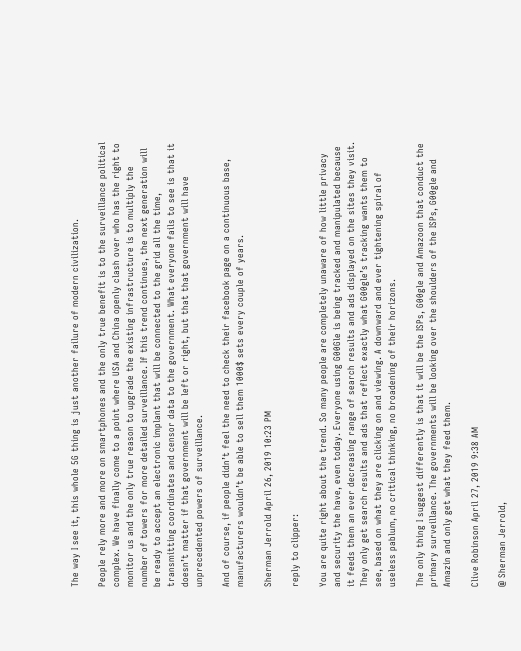The way I see it, this whole 5G thing is just another failure of modern civilization.

People rely more and more on smartphones and the only true benefit is to the surveillance political complex. We have finally come to a point where USA and China openly clash over who has the right to monitor us and the only true reason to upgrade the existing infrastructure is to multiply the number of towers for more detailed surveillance. If this trend continues, the next generation will be ready to accept an electronic implant that will be connected to the grid all the time, transmitting coordinates and censor data to the government. What everyone fails to see is that it doesn’t matter if that government will be left or right, but that that government will have unprecedented powers of surveillance.

And of course, if people didn’t feel the need to check their facebook page on a continuous base, manufacturers wouldn’t be able to sell them 1000$ sets every couple of years.

Sherman Jerrold April 26, 2019 10:23 PM

reply to clipper:

You are quite right about the trend. So many people are completely unaware of how little privacy and security the have, even today. Everyone using G00Gle is being tracked and manipulated because it feeds them an ever decreasing range of search results and ads displayed on the sites they visit. They only get search results and ads that reflect exactly what G00gle’s tracking wants them to see, based on what they are clicking on and viewing. A downward and ever tightening spiral of useless pablum, no critical thinking, no broadening of their horizons.

The only thing I suggest differently is that it will be the ISPs, G00gle and Amazoon that conduct the primary surveillance. The governments will be looking over the shoulders of the ISPs, G00gle and Amazin and only get what they feed them.

Clive Robinson April 27, 2019 9:38 AM

@ Sherman Jerrold,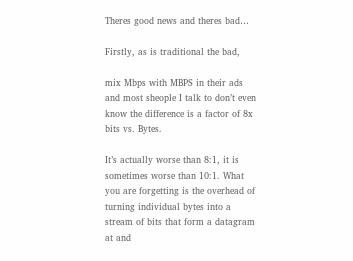Theres good news and theres bad…

Firstly, as is traditional the bad,

mix Mbps with MBPS in their ads and most sheople I talk to don’t even know the difference is a factor of 8x bits vs. Bytes.

It’s actually worse than 8:1, it is sometimes worse than 10:1. What you are forgetting is the overhead of turning individual bytes into a stream of bits that form a datagram at and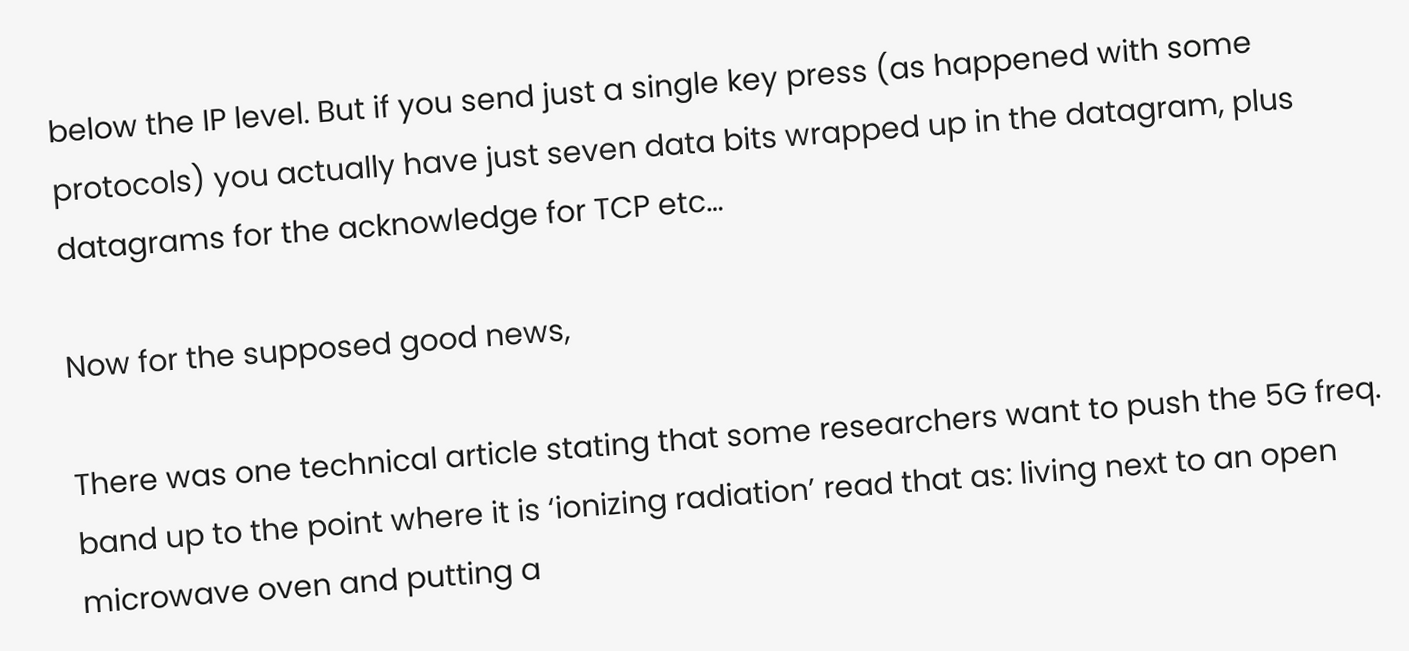below the IP level. But if you send just a single key press (as happened with some protocols) you actually have just seven data bits wrapped up in the datagram, plus datagrams for the acknowledge for TCP etc…

Now for the supposed good news,

There was one technical article stating that some researchers want to push the 5G freq. band up to the point where it is ‘ionizing radiation’ read that as: living next to an open microwave oven and putting a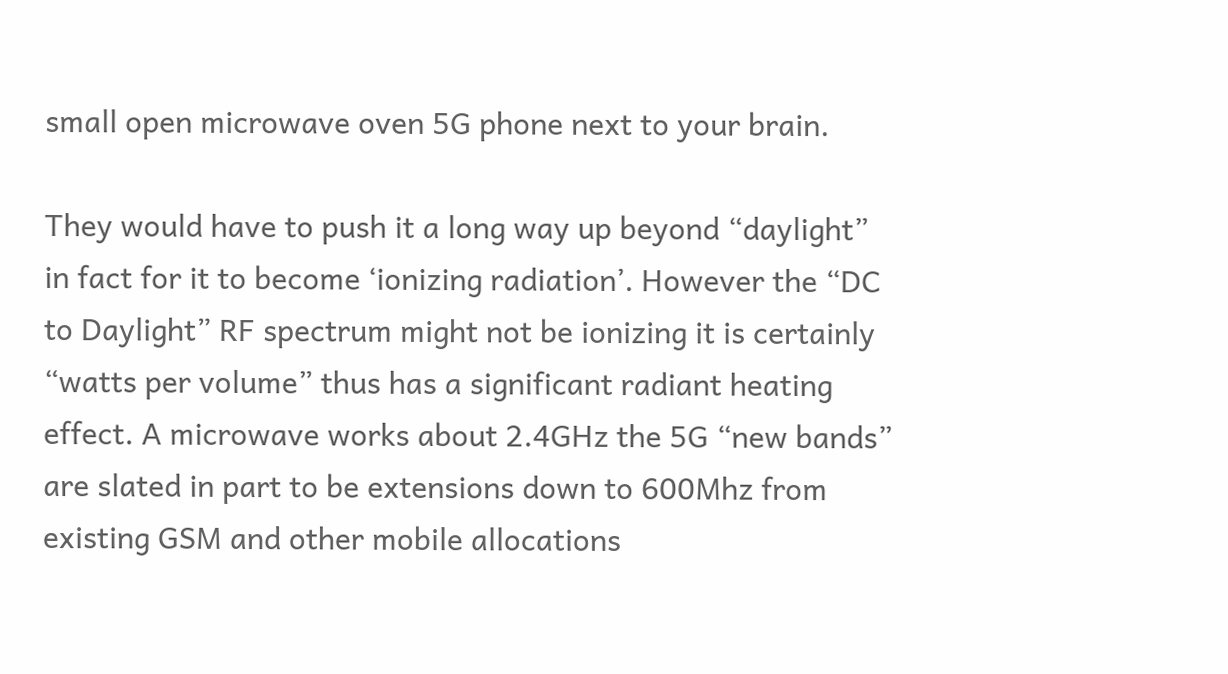small open microwave oven 5G phone next to your brain.

They would have to push it a long way up beyond “daylight” in fact for it to become ‘ionizing radiation’. However the “DC to Daylight” RF spectrum might not be ionizing it is certainly “watts per volume” thus has a significant radiant heating effect. A microwave works about 2.4GHz the 5G “new bands” are slated in part to be extensions down to 600Mhz from existing GSM and other mobile allocations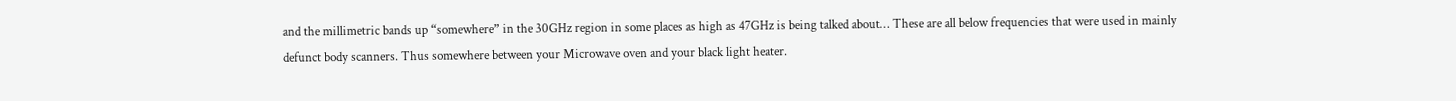and the millimetric bands up “somewhere” in the 30GHz region in some places as high as 47GHz is being talked about… These are all below frequencies that were used in mainly defunct body scanners. Thus somewhere between your Microwave oven and your black light heater.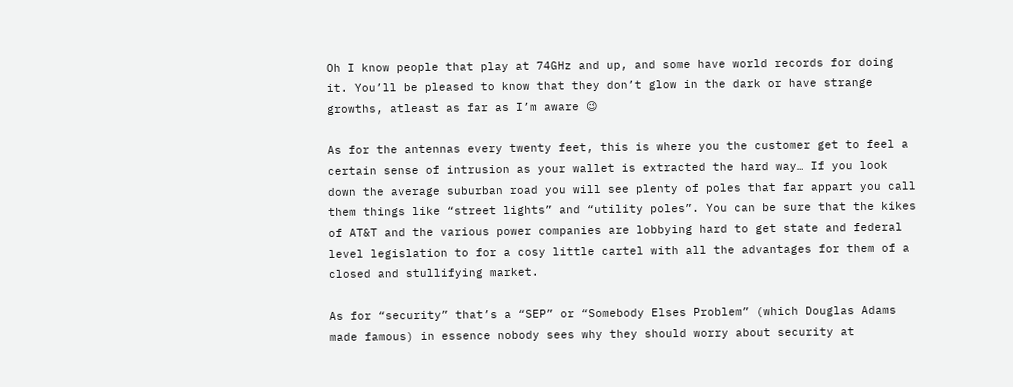Oh I know people that play at 74GHz and up, and some have world records for doing it. You’ll be pleased to know that they don’t glow in the dark or have strange growths, atleast as far as I’m aware 😉

As for the antennas every twenty feet, this is where you the customer get to feel a certain sense of intrusion as your wallet is extracted the hard way… If you look down the average suburban road you will see plenty of poles that far appart you call them things like “street lights” and “utility poles”. You can be sure that the kikes of AT&T and the various power companies are lobbying hard to get state and federal level legislation to for a cosy little cartel with all the advantages for them of a closed and stullifying market.

As for “security” that’s a “SEP” or “Somebody Elses Problem” (which Douglas Adams made famous) in essence nobody sees why they should worry about security at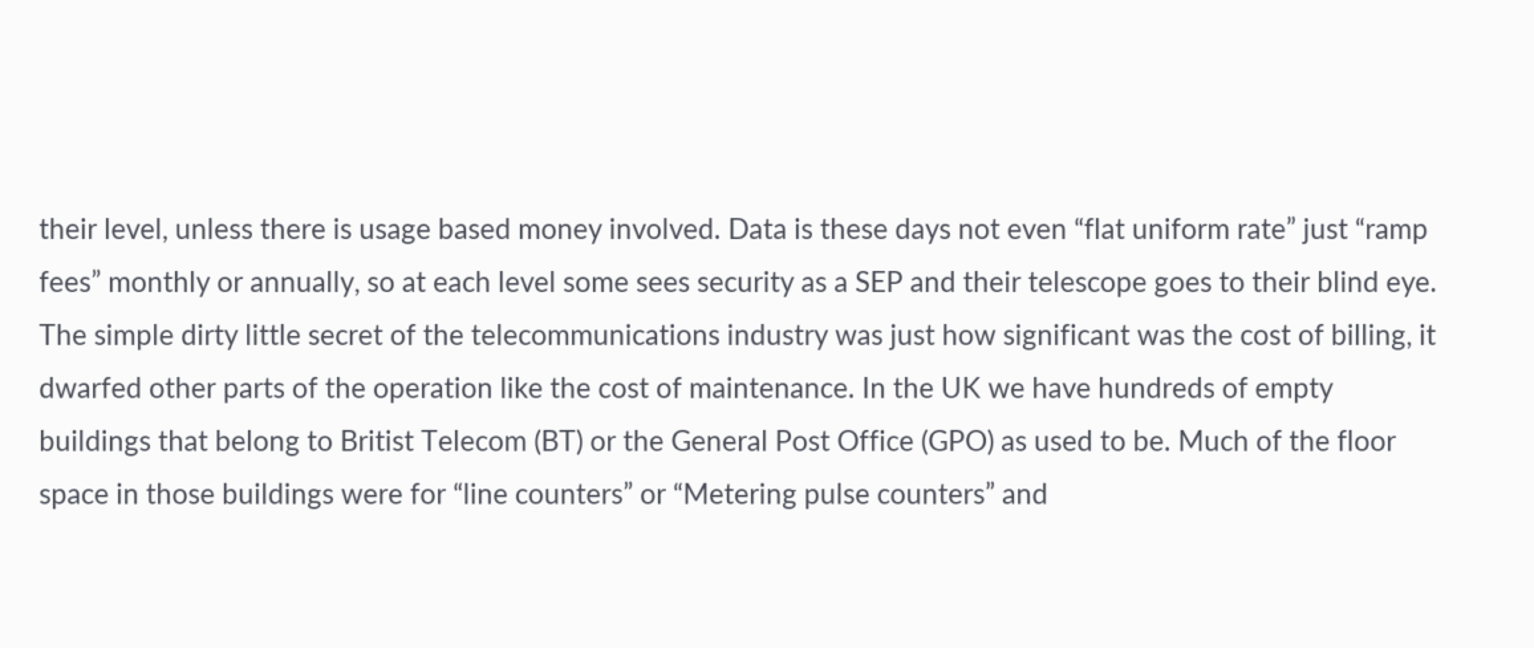their level, unless there is usage based money involved. Data is these days not even “flat uniform rate” just “ramp fees” monthly or annually, so at each level some sees security as a SEP and their telescope goes to their blind eye. The simple dirty little secret of the telecommunications industry was just how significant was the cost of billing, it dwarfed other parts of the operation like the cost of maintenance. In the UK we have hundreds of empty buildings that belong to Britist Telecom (BT) or the General Post Office (GPO) as used to be. Much of the floor space in those buildings were for “line counters” or “Metering pulse counters” and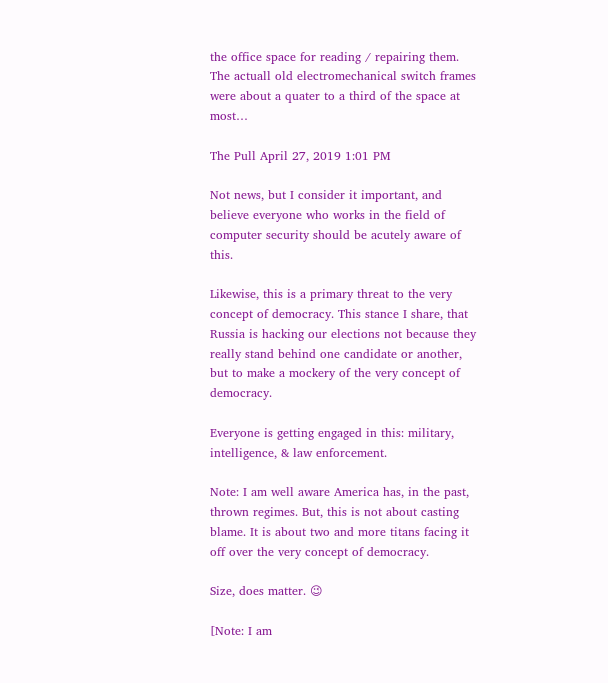the office space for reading / repairing them. The actuall old electromechanical switch frames were about a quater to a third of the space at most…

The Pull April 27, 2019 1:01 PM

Not news, but I consider it important, and believe everyone who works in the field of computer security should be acutely aware of this.

Likewise, this is a primary threat to the very concept of democracy. This stance I share, that Russia is hacking our elections not because they really stand behind one candidate or another, but to make a mockery of the very concept of democracy.

Everyone is getting engaged in this: military, intelligence, & law enforcement.

Note: I am well aware America has, in the past, thrown regimes. But, this is not about casting blame. It is about two and more titans facing it off over the very concept of democracy.

Size, does matter. 😉

[Note: I am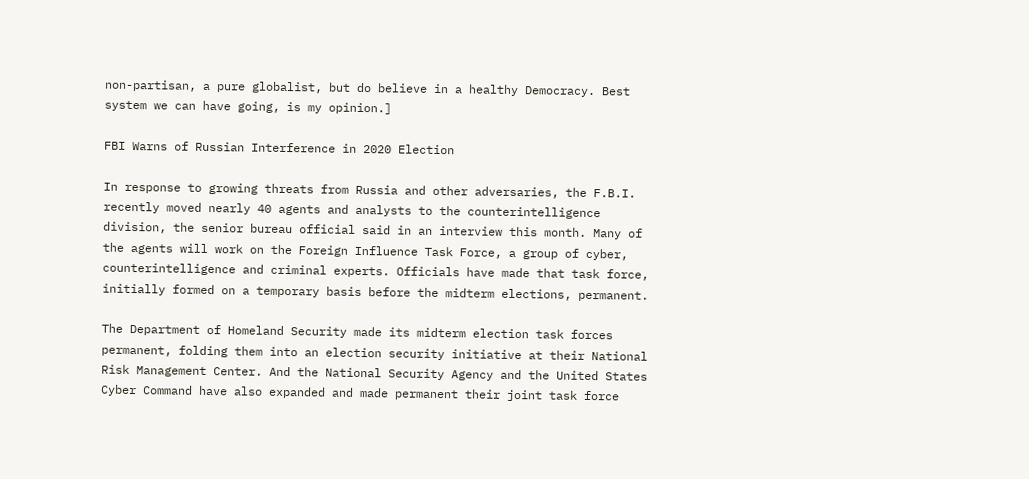non-partisan, a pure globalist, but do believe in a healthy Democracy. Best system we can have going, is my opinion.]

FBI Warns of Russian Interference in 2020 Election

In response to growing threats from Russia and other adversaries, the F.B.I. recently moved nearly 40 agents and analysts to the counterintelligence division, the senior bureau official said in an interview this month. Many of the agents will work on the Foreign Influence Task Force, a group of cyber, counterintelligence and criminal experts. Officials have made that task force, initially formed on a temporary basis before the midterm elections, permanent.

The Department of Homeland Security made its midterm election task forces permanent, folding them into an election security initiative at their National Risk Management Center. And the National Security Agency and the United States Cyber Command have also expanded and made permanent their joint task force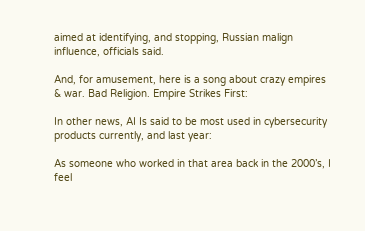aimed at identifying, and stopping, Russian malign influence, officials said.

And, for amusement, here is a song about crazy empires & war. Bad Religion. Empire Strikes First:

In other news, AI Is said to be most used in cybersecurity products currently, and last year:

As someone who worked in that area back in the 2000’s, I feel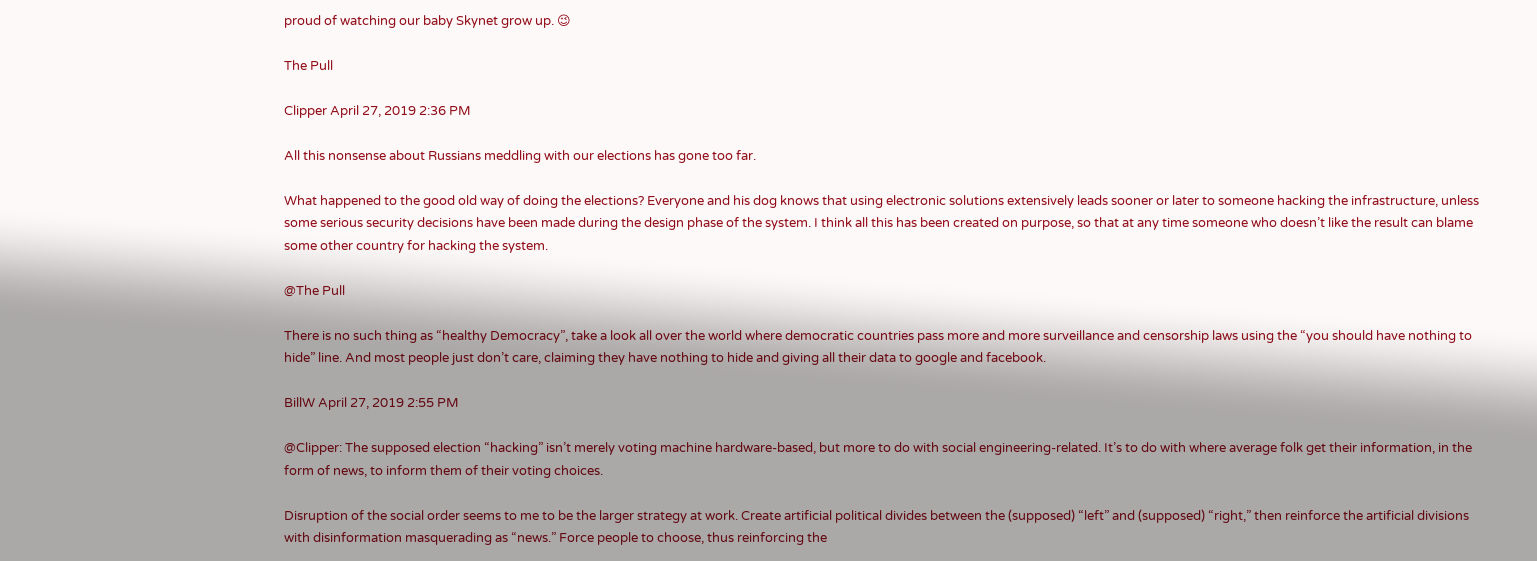proud of watching our baby Skynet grow up. 😉

The Pull

Clipper April 27, 2019 2:36 PM

All this nonsense about Russians meddling with our elections has gone too far.

What happened to the good old way of doing the elections? Everyone and his dog knows that using electronic solutions extensively leads sooner or later to someone hacking the infrastructure, unless some serious security decisions have been made during the design phase of the system. I think all this has been created on purpose, so that at any time someone who doesn’t like the result can blame some other country for hacking the system.

@The Pull

There is no such thing as “healthy Democracy”, take a look all over the world where democratic countries pass more and more surveillance and censorship laws using the “you should have nothing to hide” line. And most people just don’t care, claiming they have nothing to hide and giving all their data to google and facebook.

BillW April 27, 2019 2:55 PM

@Clipper: The supposed election “hacking” isn’t merely voting machine hardware-based, but more to do with social engineering-related. It’s to do with where average folk get their information, in the form of news, to inform them of their voting choices.

Disruption of the social order seems to me to be the larger strategy at work. Create artificial political divides between the (supposed) “left” and (supposed) “right,” then reinforce the artificial divisions with disinformation masquerading as “news.” Force people to choose, thus reinforcing the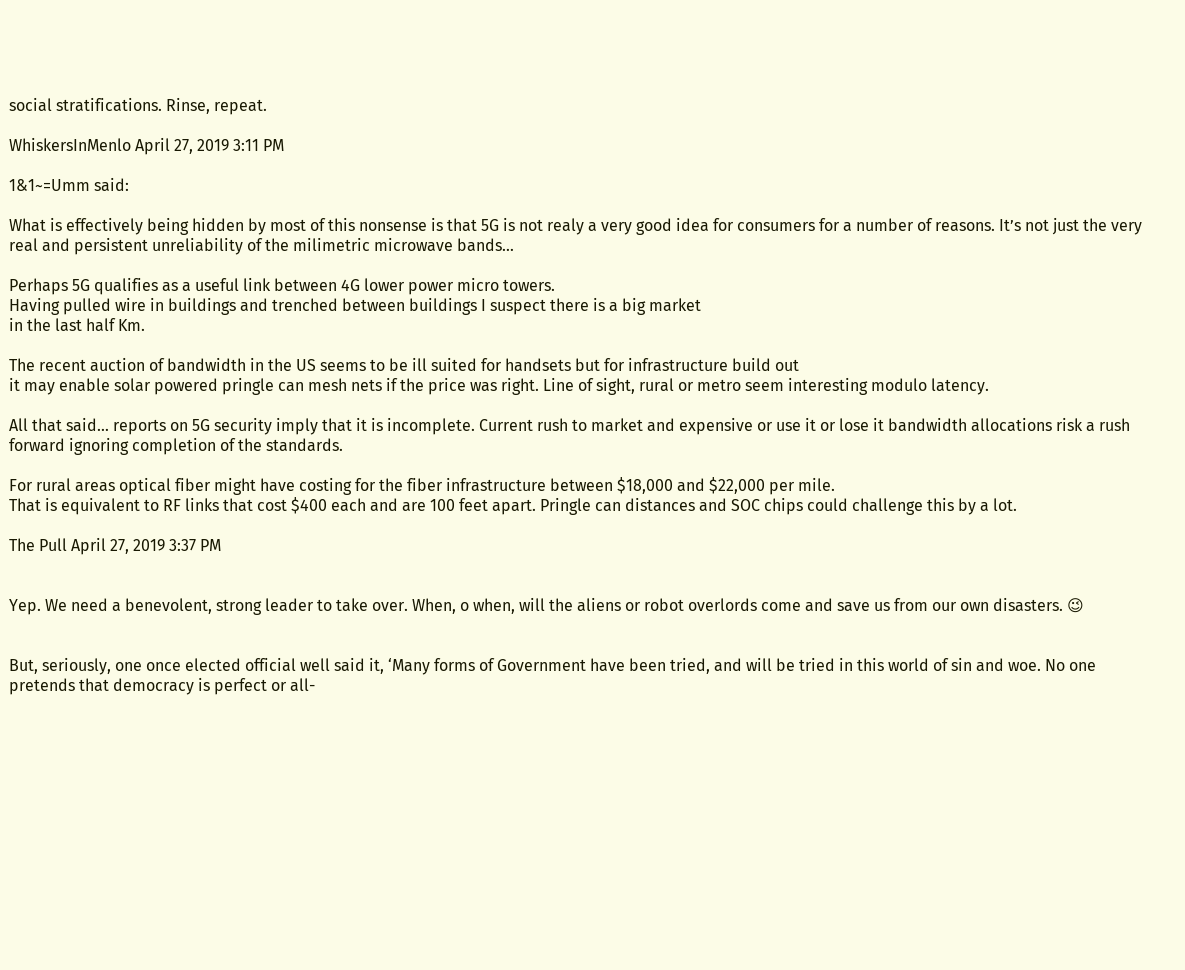social stratifications. Rinse, repeat.

WhiskersInMenlo April 27, 2019 3:11 PM

1&1~=Umm said:

What is effectively being hidden by most of this nonsense is that 5G is not realy a very good idea for consumers for a number of reasons. It’s not just the very real and persistent unreliability of the milimetric microwave bands…

Perhaps 5G qualifies as a useful link between 4G lower power micro towers.
Having pulled wire in buildings and trenched between buildings I suspect there is a big market
in the last half Km.

The recent auction of bandwidth in the US seems to be ill suited for handsets but for infrastructure build out
it may enable solar powered pringle can mesh nets if the price was right. Line of sight, rural or metro seem interesting modulo latency.

All that said… reports on 5G security imply that it is incomplete. Current rush to market and expensive or use it or lose it bandwidth allocations risk a rush forward ignoring completion of the standards.

For rural areas optical fiber might have costing for the fiber infrastructure between $18,000 and $22,000 per mile.
That is equivalent to RF links that cost $400 each and are 100 feet apart. Pringle can distances and SOC chips could challenge this by a lot.

The Pull April 27, 2019 3:37 PM


Yep. We need a benevolent, strong leader to take over. When, o when, will the aliens or robot overlords come and save us from our own disasters. 😉


But, seriously, one once elected official well said it, ‘Many forms of Government have been tried, and will be tried in this world of sin and woe. No one pretends that democracy is perfect or all-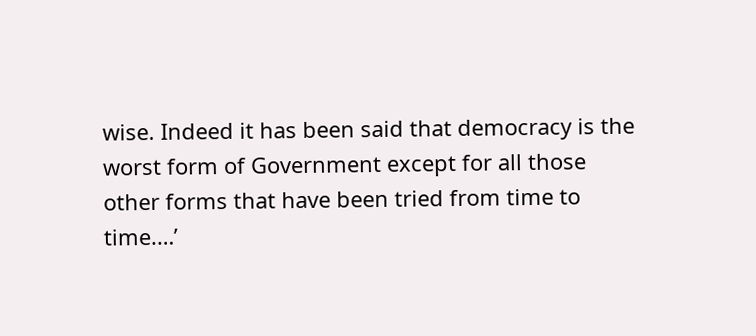wise. Indeed it has been said that democracy is the worst form of Government except for all those other forms that have been tried from time to time.…’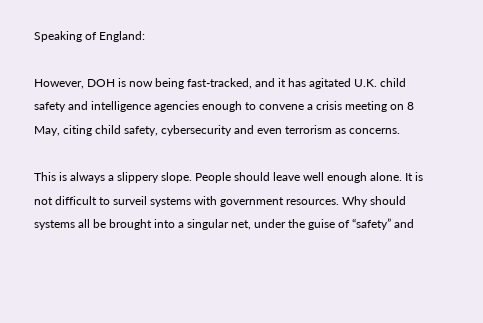Speaking of England:

However, DOH is now being fast-tracked, and it has agitated U.K. child safety and intelligence agencies enough to convene a crisis meeting on 8 May, citing child safety, cybersecurity and even terrorism as concerns.

This is always a slippery slope. People should leave well enough alone. It is not difficult to surveil systems with government resources. Why should systems all be brought into a singular net, under the guise of “safety” and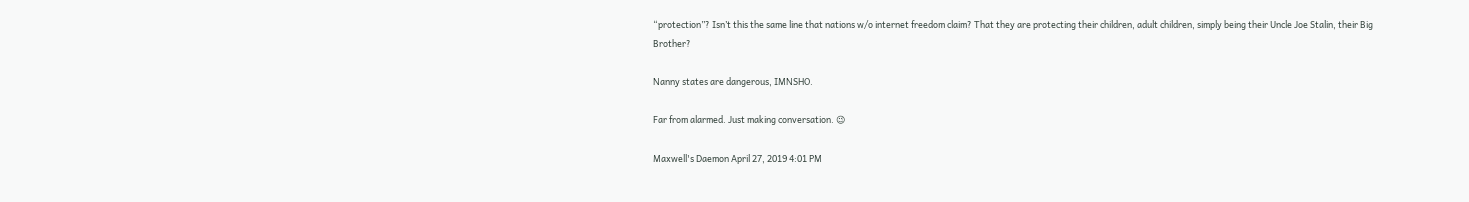“protection”? Isn’t this the same line that nations w/o internet freedom claim? That they are protecting their children, adult children, simply being their Uncle Joe Stalin, their Big Brother?

Nanny states are dangerous, IMNSHO.

Far from alarmed. Just making conversation. 😉

Maxwell's Daemon April 27, 2019 4:01 PM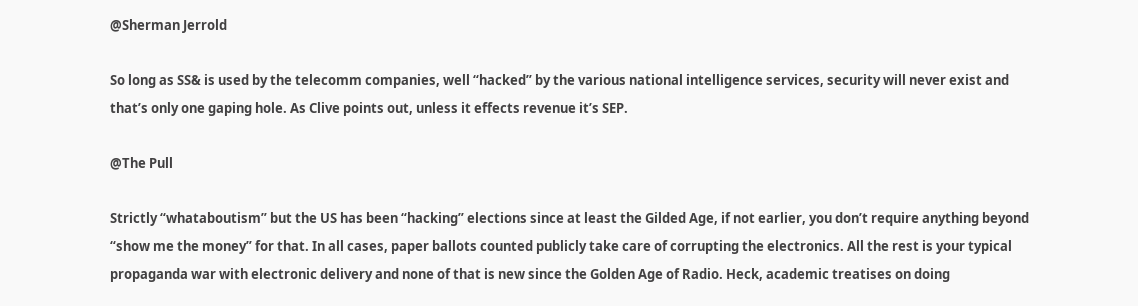@Sherman Jerrold

So long as SS& is used by the telecomm companies, well “hacked” by the various national intelligence services, security will never exist and that’s only one gaping hole. As Clive points out, unless it effects revenue it’s SEP.

@The Pull

Strictly “whataboutism” but the US has been “hacking” elections since at least the Gilded Age, if not earlier, you don’t require anything beyond “show me the money” for that. In all cases, paper ballots counted publicly take care of corrupting the electronics. All the rest is your typical propaganda war with electronic delivery and none of that is new since the Golden Age of Radio. Heck, academic treatises on doing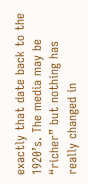exactly that date back to the 1920’s. The media may be “richer” but nothing has really changed in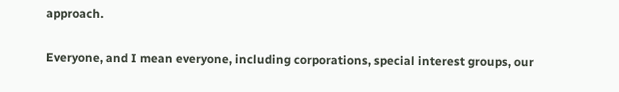approach.

Everyone, and I mean everyone, including corporations, special interest groups, our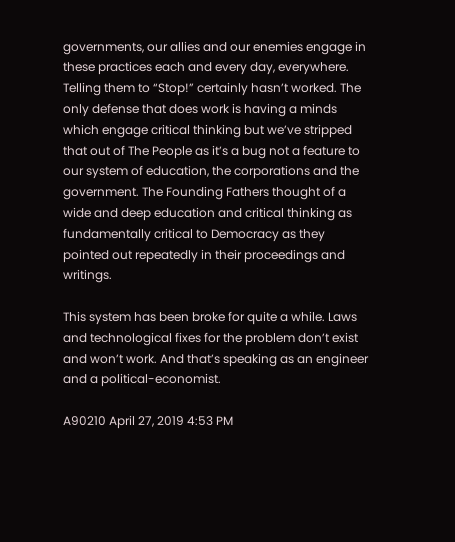governments, our allies and our enemies engage in these practices each and every day, everywhere. Telling them to “Stop!” certainly hasn’t worked. The only defense that does work is having a minds which engage critical thinking but we’ve stripped that out of The People as it’s a bug not a feature to our system of education, the corporations and the government. The Founding Fathers thought of a wide and deep education and critical thinking as fundamentally critical to Democracy as they pointed out repeatedly in their proceedings and writings.

This system has been broke for quite a while. Laws and technological fixes for the problem don’t exist and won’t work. And that’s speaking as an engineer and a political-economist.

A90210 April 27, 2019 4:53 PM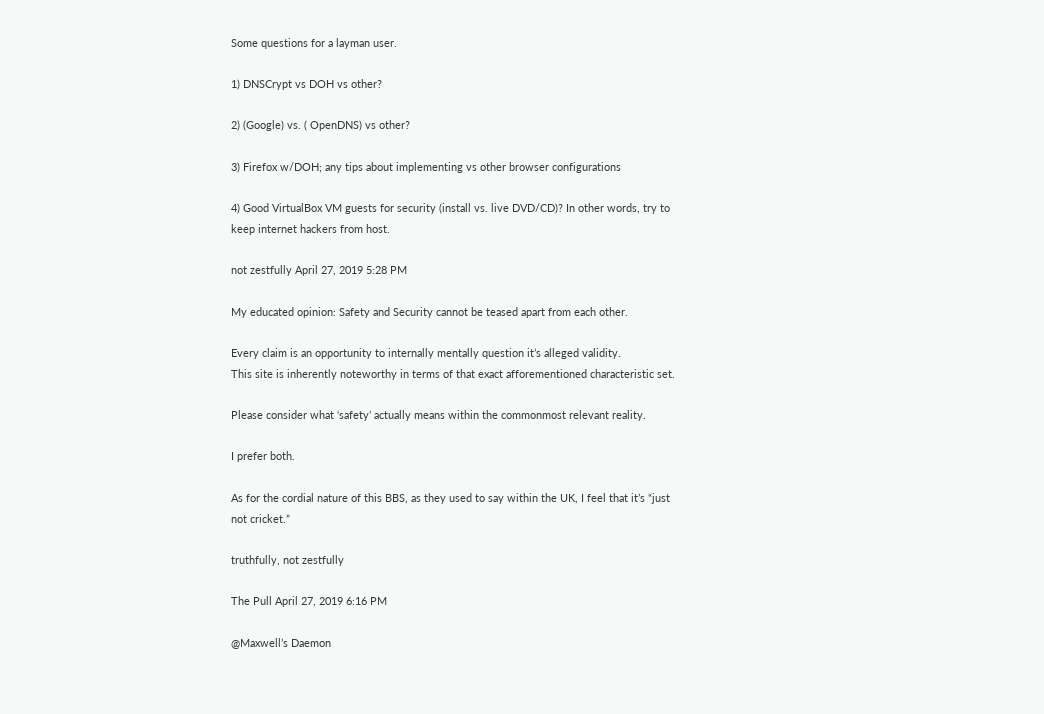Some questions for a layman user.

1) DNSCrypt vs DOH vs other?

2) (Google) vs. ( OpenDNS) vs other?

3) Firefox w/DOH; any tips about implementing vs other browser configurations

4) Good VirtualBox VM guests for security (install vs. live DVD/CD)? In other words, try to keep internet hackers from host.

not zestfully April 27, 2019 5:28 PM

My educated opinion: Safety and Security cannot be teased apart from each other.

Every claim is an opportunity to internally mentally question it’s alleged validity.
This site is inherently noteworthy in terms of that exact afforementioned characteristic set.

Please consider what ‘safety’ actually means within the commonmost relevant reality.

I prefer both.

As for the cordial nature of this BBS, as they used to say within the UK, I feel that it’s “just not cricket.”

truthfully, not zestfully

The Pull April 27, 2019 6:16 PM

@Maxwell’s Daemon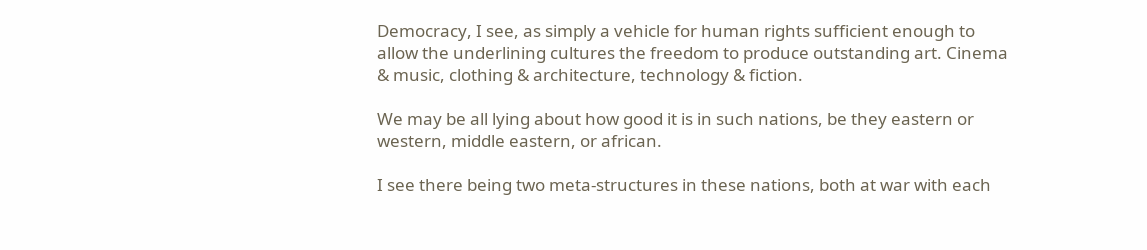Democracy, I see, as simply a vehicle for human rights sufficient enough to allow the underlining cultures the freedom to produce outstanding art. Cinema & music, clothing & architecture, technology & fiction.

We may be all lying about how good it is in such nations, be they eastern or western, middle eastern, or african.

I see there being two meta-structures in these nations, both at war with each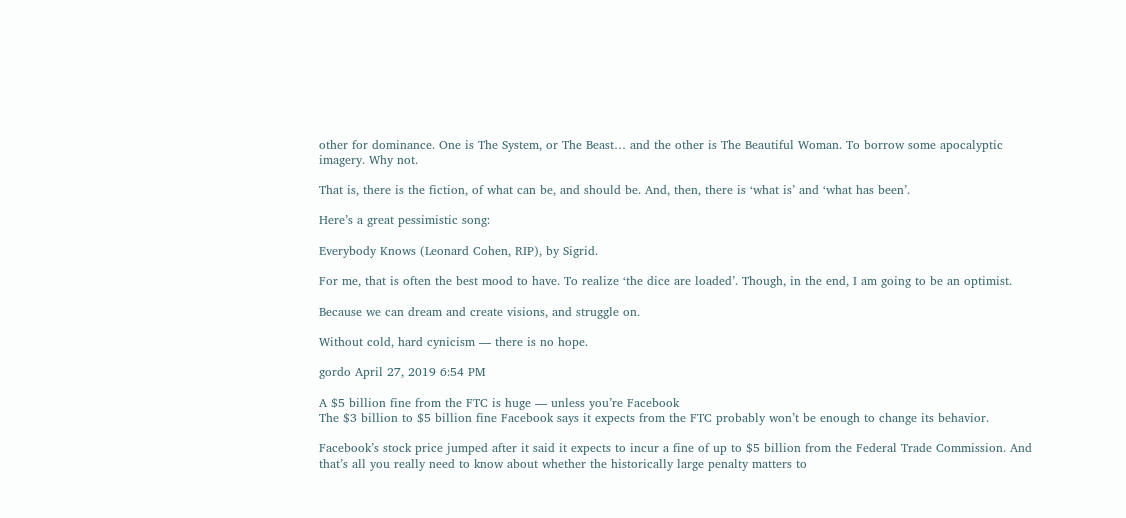other for dominance. One is The System, or The Beast… and the other is The Beautiful Woman. To borrow some apocalyptic imagery. Why not.

That is, there is the fiction, of what can be, and should be. And, then, there is ‘what is’ and ‘what has been’.

Here’s a great pessimistic song:

Everybody Knows (Leonard Cohen, RIP), by Sigrid.

For me, that is often the best mood to have. To realize ‘the dice are loaded’. Though, in the end, I am going to be an optimist.

Because we can dream and create visions, and struggle on.

Without cold, hard cynicism — there is no hope.

gordo April 27, 2019 6:54 PM

A $5 billion fine from the FTC is huge — unless you’re Facebook
The $3 billion to $5 billion fine Facebook says it expects from the FTC probably won’t be enough to change its behavior.

Facebook’s stock price jumped after it said it expects to incur a fine of up to $5 billion from the Federal Trade Commission. And that’s all you really need to know about whether the historically large penalty matters to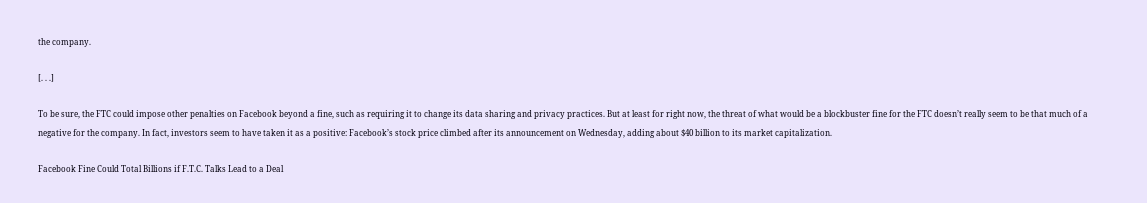the company.

[. . .]

To be sure, the FTC could impose other penalties on Facebook beyond a fine, such as requiring it to change its data sharing and privacy practices. But at least for right now, the threat of what would be a blockbuster fine for the FTC doesn’t really seem to be that much of a negative for the company. In fact, investors seem to have taken it as a positive: Facebook’s stock price climbed after its announcement on Wednesday, adding about $40 billion to its market capitalization.

Facebook Fine Could Total Billions if F.T.C. Talks Lead to a Deal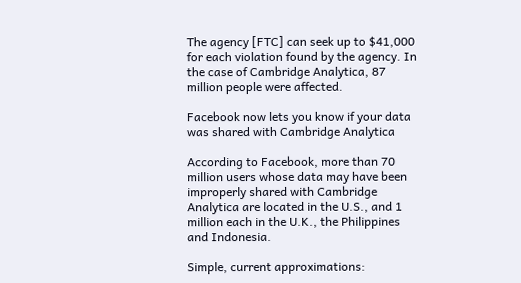The agency [FTC] can seek up to $41,000 for each violation found by the agency. In the case of Cambridge Analytica, 87 million people were affected.

Facebook now lets you know if your data was shared with Cambridge Analytica

According to Facebook, more than 70 million users whose data may have been improperly shared with Cambridge Analytica are located in the U.S., and 1 million each in the U.K., the Philippines and Indonesia.

Simple, current approximations: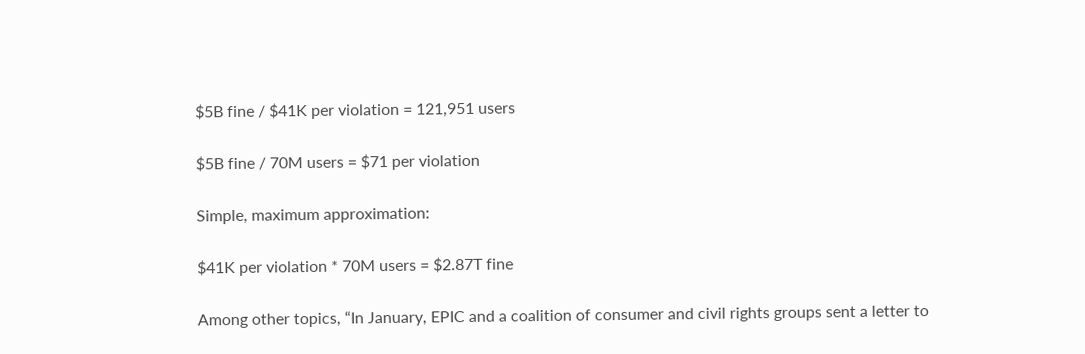$5B fine / $41K per violation = 121,951 users

$5B fine / 70M users = $71 per violation

Simple, maximum approximation:

$41K per violation * 70M users = $2.87T fine

Among other topics, “In January, EPIC and a coalition of consumer and civil rights groups sent a letter to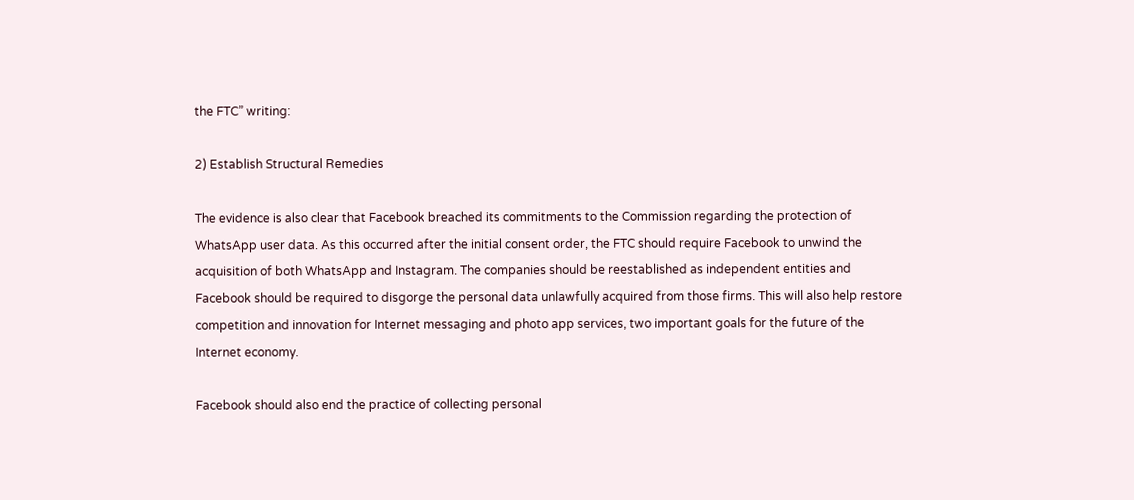the FTC” writing:

2) Establish Structural Remedies

The evidence is also clear that Facebook breached its commitments to the Commission regarding the protection of WhatsApp user data. As this occurred after the initial consent order, the FTC should require Facebook to unwind the acquisition of both WhatsApp and Instagram. The companies should be reestablished as independent entities and Facebook should be required to disgorge the personal data unlawfully acquired from those firms. This will also help restore competition and innovation for Internet messaging and photo app services, two important goals for the future of the Internet economy.

Facebook should also end the practice of collecting personal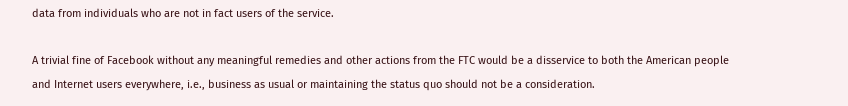data from individuals who are not in fact users of the service.

A trivial fine of Facebook without any meaningful remedies and other actions from the FTC would be a disservice to both the American people and Internet users everywhere, i.e., business as usual or maintaining the status quo should not be a consideration.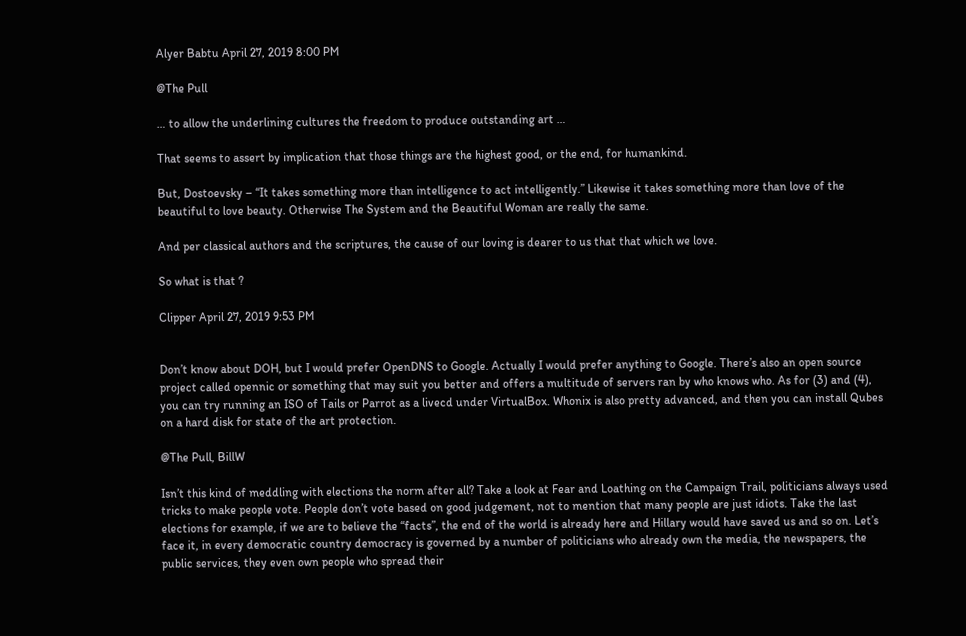Alyer Babtu April 27, 2019 8:00 PM

@The Pull

… to allow the underlining cultures the freedom to produce outstanding art …

That seems to assert by implication that those things are the highest good, or the end, for humankind.

But, Dostoevsky – “It takes something more than intelligence to act intelligently.” Likewise it takes something more than love of the beautiful to love beauty. Otherwise The System and the Beautiful Woman are really the same.

And per classical authors and the scriptures, the cause of our loving is dearer to us that that which we love.

So what is that ?

Clipper April 27, 2019 9:53 PM


Don’t know about DOH, but I would prefer OpenDNS to Google. Actually I would prefer anything to Google. There’s also an open source project called opennic or something that may suit you better and offers a multitude of servers ran by who knows who. As for (3) and (4), you can try running an ISO of Tails or Parrot as a livecd under VirtualBox. Whonix is also pretty advanced, and then you can install Qubes on a hard disk for state of the art protection.

@The Pull, BillW

Isn’t this kind of meddling with elections the norm after all? Take a look at Fear and Loathing on the Campaign Trail, politicians always used tricks to make people vote. People don’t vote based on good judgement, not to mention that many people are just idiots. Take the last elections for example, if we are to believe the “facts”, the end of the world is already here and Hillary would have saved us and so on. Let’s face it, in every democratic country democracy is governed by a number of politicians who already own the media, the newspapers, the public services, they even own people who spread their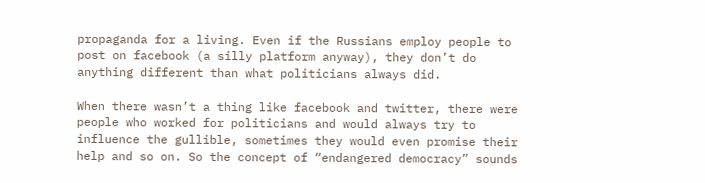propaganda for a living. Even if the Russians employ people to post on facebook (a silly platform anyway), they don’t do anything different than what politicians always did.

When there wasn’t a thing like facebook and twitter, there were people who worked for politicians and would always try to influence the gullible, sometimes they would even promise their help and so on. So the concept of “endangered democracy” sounds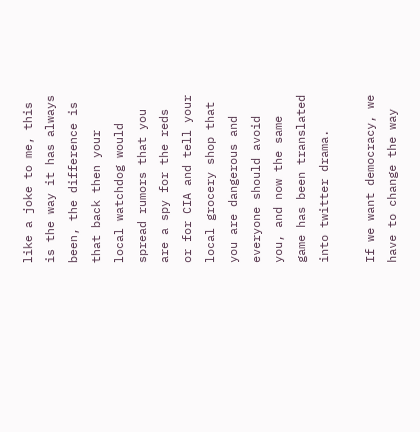like a joke to me, this is the way it has always been, the difference is that back then your local watchdog would spread rumors that you are a spy for the reds or for CIA and tell your local grocery shop that you are dangerous and everyone should avoid you, and now the same game has been translated into twitter drama.

If we want democracy, we have to change the way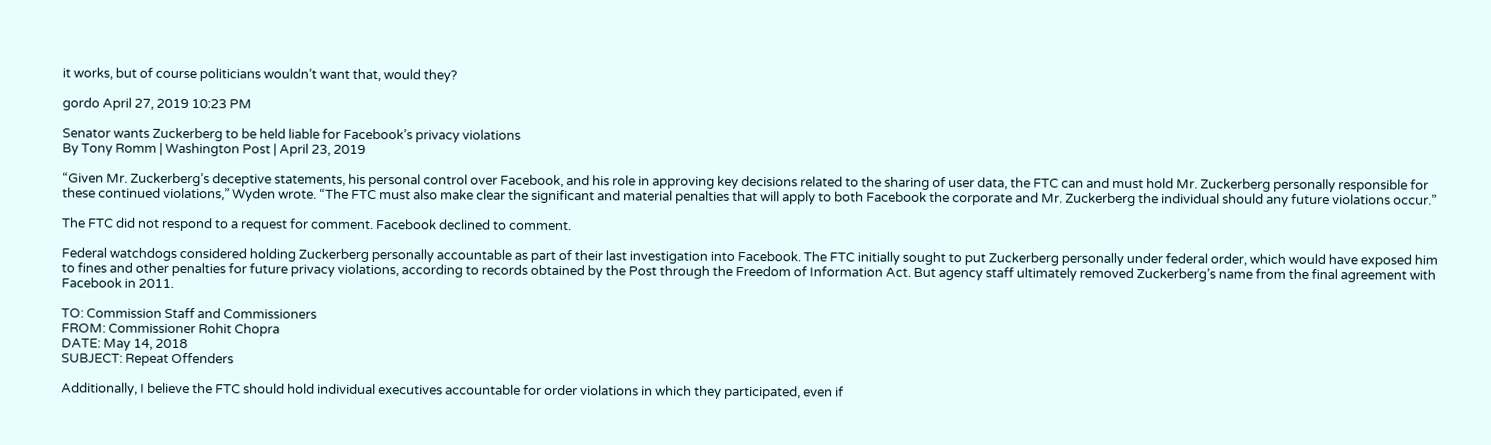it works, but of course politicians wouldn’t want that, would they?

gordo April 27, 2019 10:23 PM

Senator wants Zuckerberg to be held liable for Facebook’s privacy violations
By Tony Romm | Washington Post | April 23, 2019

“Given Mr. Zuckerberg’s deceptive statements, his personal control over Facebook, and his role in approving key decisions related to the sharing of user data, the FTC can and must hold Mr. Zuckerberg personally responsible for these continued violations,” Wyden wrote. “The FTC must also make clear the significant and material penalties that will apply to both Facebook the corporate and Mr. Zuckerberg the individual should any future violations occur.”

The FTC did not respond to a request for comment. Facebook declined to comment.

Federal watchdogs considered holding Zuckerberg personally accountable as part of their last investigation into Facebook. The FTC initially sought to put Zuckerberg personally under federal order, which would have exposed him to fines and other penalties for future privacy violations, according to records obtained by the Post through the Freedom of Information Act. But agency staff ultimately removed Zuckerberg’s name from the final agreement with Facebook in 2011.

TO: Commission Staff and Commissioners
FROM: Commissioner Rohit Chopra
DATE: May 14, 2018
SUBJECT: Repeat Offenders

Additionally, I believe the FTC should hold individual executives accountable for order violations in which they participated, even if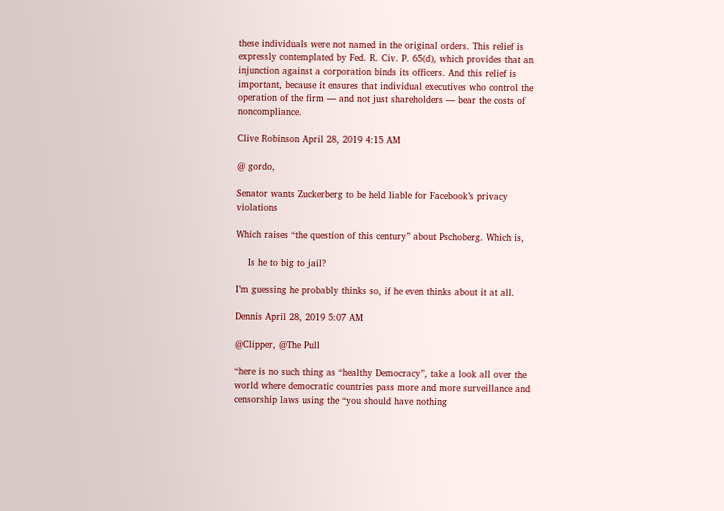these individuals were not named in the original orders. This relief is expressly contemplated by Fed. R. Civ. P. 65(d), which provides that an injunction against a corporation binds its officers. And this relief is important, because it ensures that individual executives who control the operation of the firm — and not just shareholders — bear the costs of noncompliance.

Clive Robinson April 28, 2019 4:15 AM

@ gordo,

Senator wants Zuckerberg to be held liable for Facebook’s privacy violations

Which raises “the question of this century” about Pschoberg. Which is,

    Is he to big to jail?

I’m guessing he probably thinks so, if he even thinks about it at all.

Dennis April 28, 2019 5:07 AM

@Clipper, @The Pull

“here is no such thing as “healthy Democracy”, take a look all over the world where democratic countries pass more and more surveillance and censorship laws using the “you should have nothing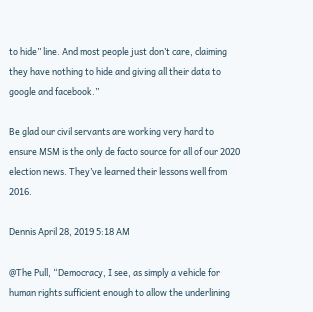to hide” line. And most people just don’t care, claiming they have nothing to hide and giving all their data to google and facebook.”

Be glad our civil servants are working very hard to ensure MSM is the only de facto source for all of our 2020 election news. They’ve learned their lessons well from 2016.

Dennis April 28, 2019 5:18 AM

@The Pull, “Democracy, I see, as simply a vehicle for human rights sufficient enough to allow the underlining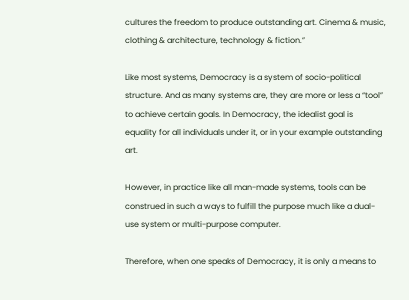cultures the freedom to produce outstanding art. Cinema & music, clothing & architecture, technology & fiction.”

Like most systems, Democracy is a system of socio-political structure. And as many systems are, they are more or less a “tool” to achieve certain goals. In Democracy, the idealist goal is equality for all individuals under it, or in your example outstanding art.

However, in practice like all man-made systems, tools can be construed in such a ways to fulfill the purpose much like a dual-use system or multi-purpose computer.

Therefore, when one speaks of Democracy, it is only a means to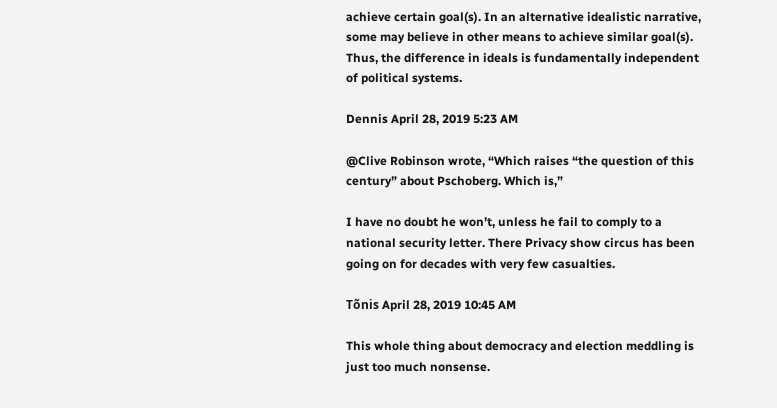achieve certain goal(s). In an alternative idealistic narrative, some may believe in other means to achieve similar goal(s). Thus, the difference in ideals is fundamentally independent of political systems.

Dennis April 28, 2019 5:23 AM

@Clive Robinson wrote, “Which raises “the question of this century” about Pschoberg. Which is,”

I have no doubt he won’t, unless he fail to comply to a national security letter. There Privacy show circus has been going on for decades with very few casualties.

Tõnis April 28, 2019 10:45 AM

This whole thing about democracy and election meddling is just too much nonsense.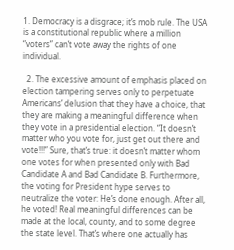1. Democracy is a disgrace; it’s mob rule. The USA is a constitutional republic where a million “voters” can’t vote away the rights of one individual.

  2. The excessive amount of emphasis placed on election tampering serves only to perpetuate Americans’ delusion that they have a choice, that they are making a meaningful difference when they vote in a presidential election. “It doesn’t matter who you vote for, just get out there and vote!!!” Sure, that’s true: it doesn’t matter whom one votes for when presented only with Bad Candidate A and Bad Candidate B. Furthermore, the voting for President hype serves to neutralize the voter: He’s done enough. After all, he voted! Real meaningful differences can be made at the local, county, and to some degree the state level. That’s where one actually has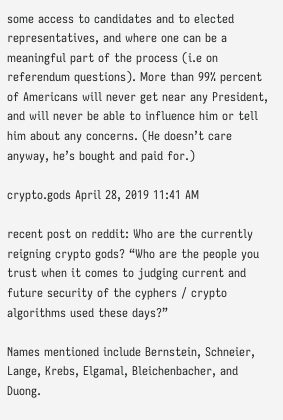some access to candidates and to elected representatives, and where one can be a meaningful part of the process (i.e on referendum questions). More than 99% percent of Americans will never get near any President, and will never be able to influence him or tell him about any concerns. (He doesn’t care anyway, he’s bought and paid for.)

crypto.gods April 28, 2019 11:41 AM

recent post on reddit: Who are the currently reigning crypto gods? “Who are the people you trust when it comes to judging current and future security of the cyphers / crypto algorithms used these days?”

Names mentioned include Bernstein, Schneier, Lange, Krebs, Elgamal, Bleichenbacher, and Duong.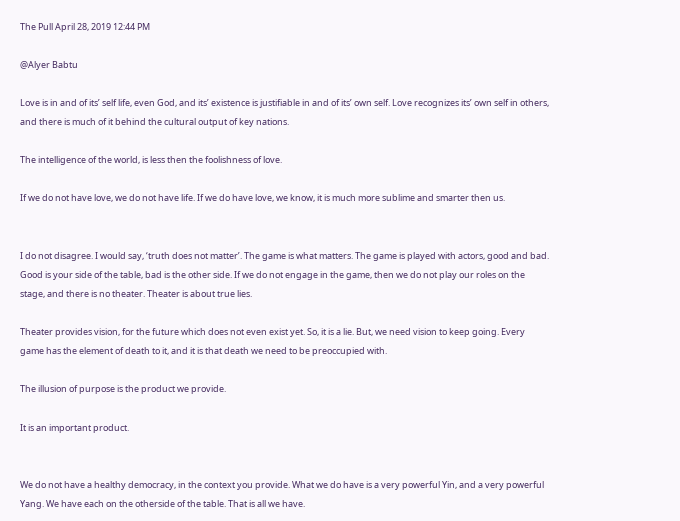The Pull April 28, 2019 12:44 PM

@Alyer Babtu

Love is in and of its’ self life, even God, and its’ existence is justifiable in and of its’ own self. Love recognizes its’ own self in others, and there is much of it behind the cultural output of key nations.

The intelligence of the world, is less then the foolishness of love.

If we do not have love, we do not have life. If we do have love, we know, it is much more sublime and smarter then us.


I do not disagree. I would say, ‘truth does not matter’. The game is what matters. The game is played with actors, good and bad. Good is your side of the table, bad is the other side. If we do not engage in the game, then we do not play our roles on the stage, and there is no theater. Theater is about true lies.

Theater provides vision, for the future which does not even exist yet. So, it is a lie. But, we need vision to keep going. Every game has the element of death to it, and it is that death we need to be preoccupied with.

The illusion of purpose is the product we provide.

It is an important product.


We do not have a healthy democracy, in the context you provide. What we do have is a very powerful Yin, and a very powerful Yang. We have each on the otherside of the table. That is all we have.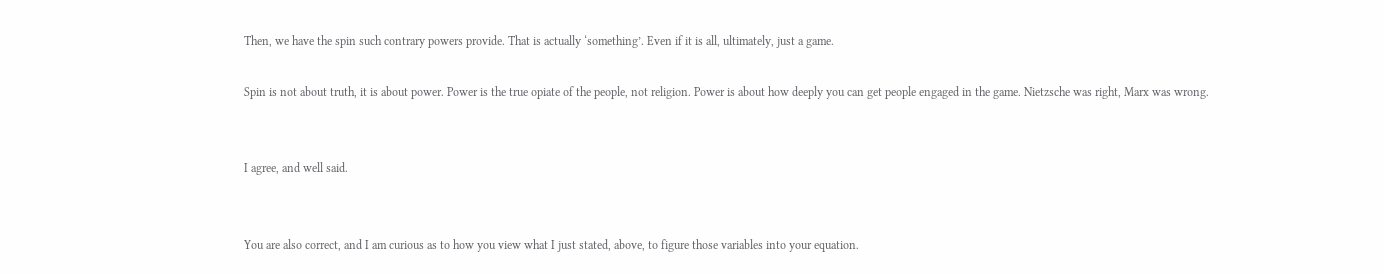Then, we have the spin such contrary powers provide. That is actually ‘something’. Even if it is all, ultimately, just a game.

Spin is not about truth, it is about power. Power is the true opiate of the people, not religion. Power is about how deeply you can get people engaged in the game. Nietzsche was right, Marx was wrong.


I agree, and well said.


You are also correct, and I am curious as to how you view what I just stated, above, to figure those variables into your equation.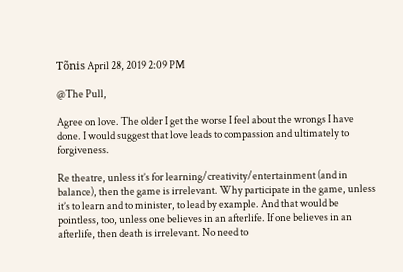Tõnis April 28, 2019 2:09 PM

@The Pull,

Agree on love. The older I get the worse I feel about the wrongs I have done. I would suggest that love leads to compassion and ultimately to forgiveness.

Re theatre, unless it’s for learning/creativity/entertainment (and in balance), then the game is irrelevant. Why participate in the game, unless it’s to learn and to minister, to lead by example. And that would be pointless, too, unless one believes in an afterlife. If one believes in an afterlife, then death is irrelevant. No need to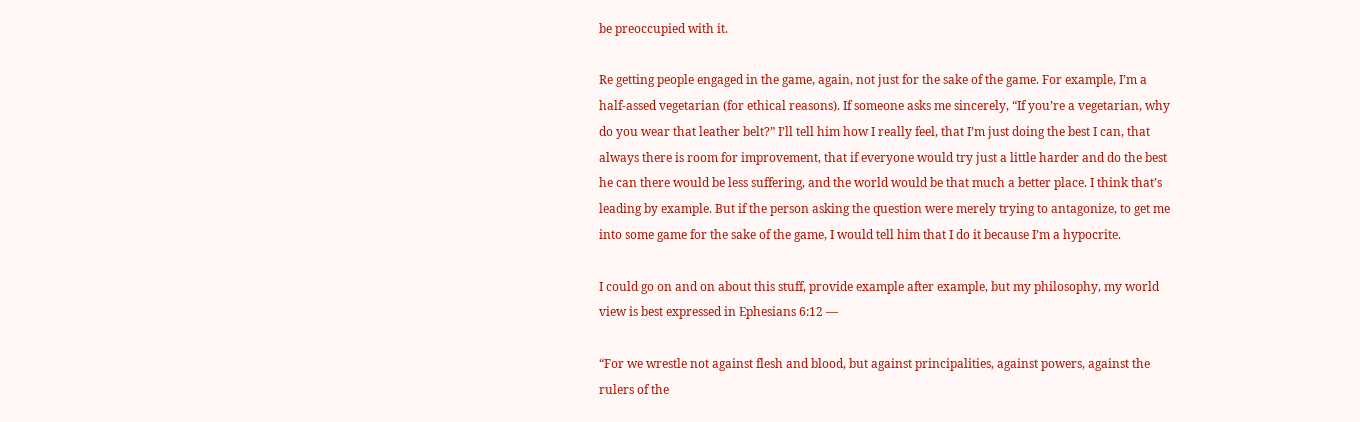be preoccupied with it.

Re getting people engaged in the game, again, not just for the sake of the game. For example, I’m a half-assed vegetarian (for ethical reasons). If someone asks me sincerely, “If you’re a vegetarian, why do you wear that leather belt?” I’ll tell him how I really feel, that I’m just doing the best I can, that always there is room for improvement, that if everyone would try just a little harder and do the best he can there would be less suffering, and the world would be that much a better place. I think that’s leading by example. But if the person asking the question were merely trying to antagonize, to get me into some game for the sake of the game, I would tell him that I do it because I’m a hypocrite.

I could go on and on about this stuff, provide example after example, but my philosophy, my world view is best expressed in Ephesians 6:12 —

“For we wrestle not against flesh and blood, but against principalities, against powers, against the rulers of the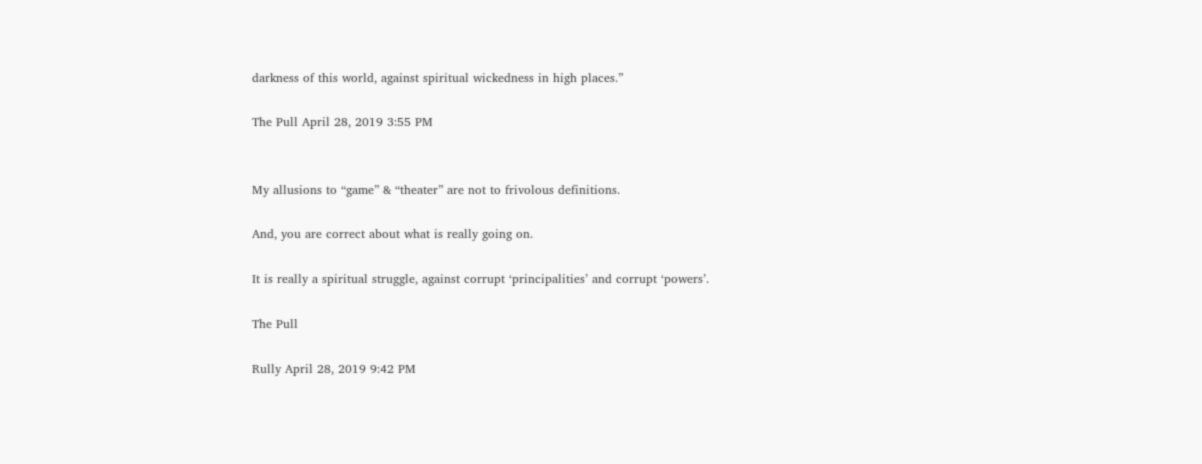darkness of this world, against spiritual wickedness in high places.”

The Pull April 28, 2019 3:55 PM


My allusions to “game” & “theater” are not to frivolous definitions.

And, you are correct about what is really going on.

It is really a spiritual struggle, against corrupt ‘principalities’ and corrupt ‘powers’.

The Pull

Rully April 28, 2019 9:42 PM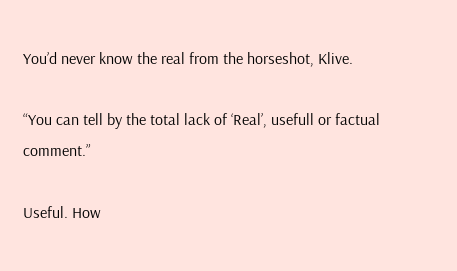You’d never know the real from the horseshot, Klive.

“You can tell by the total lack of ‘Real’, usefull or factual comment.”

Useful. How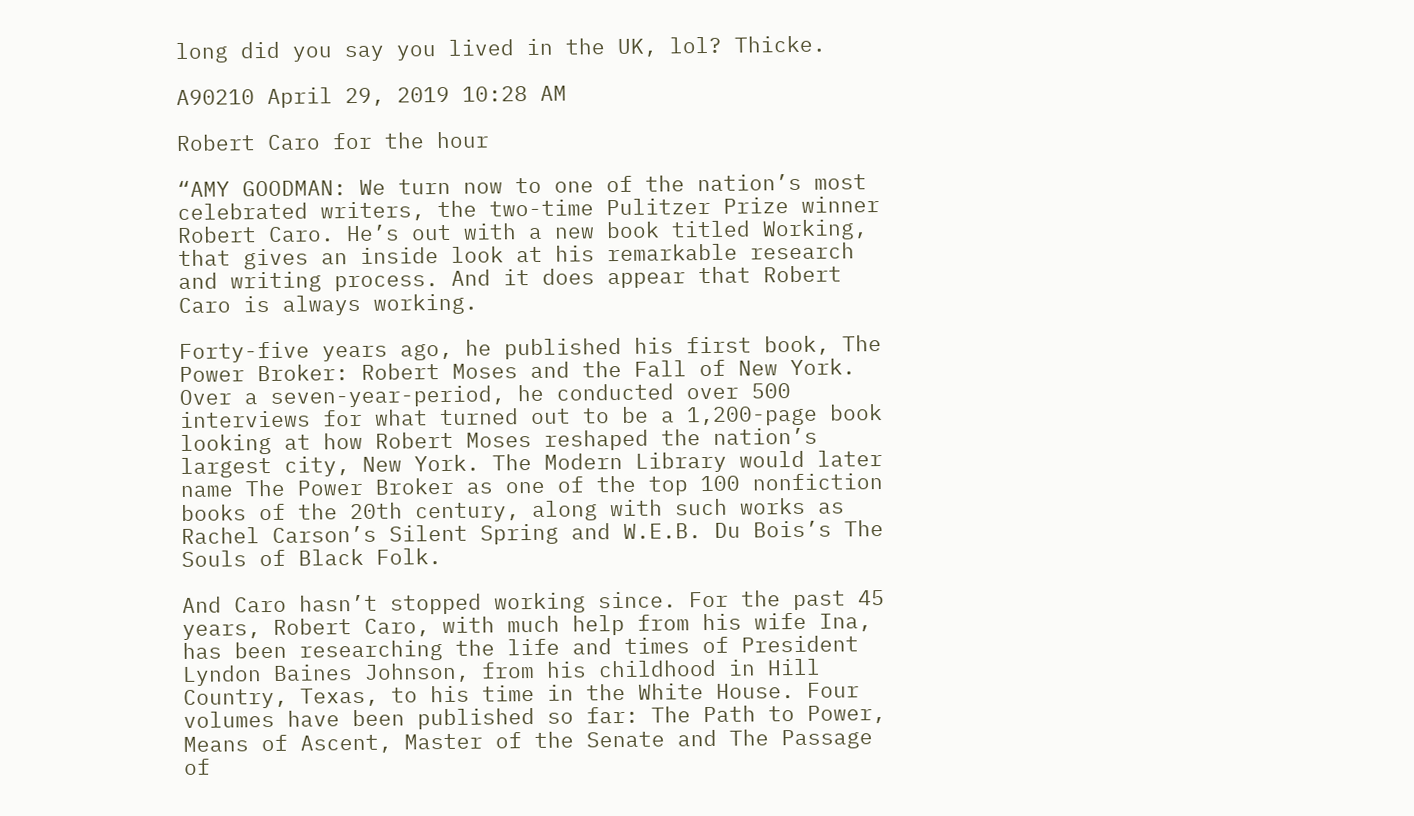long did you say you lived in the UK, lol? Thicke.

A90210 April 29, 2019 10:28 AM

Robert Caro for the hour

“AMY GOODMAN: We turn now to one of the nation’s most celebrated writers, the two-time Pulitzer Prize winner Robert Caro. He’s out with a new book titled Working, that gives an inside look at his remarkable research and writing process. And it does appear that Robert Caro is always working.

Forty-five years ago, he published his first book, The Power Broker: Robert Moses and the Fall of New York. Over a seven-year-period, he conducted over 500 interviews for what turned out to be a 1,200-page book looking at how Robert Moses reshaped the nation’s largest city, New York. The Modern Library would later name The Power Broker as one of the top 100 nonfiction books of the 20th century, along with such works as Rachel Carson’s Silent Spring and W.E.B. Du Bois’s The Souls of Black Folk.

And Caro hasn’t stopped working since. For the past 45 years, Robert Caro, with much help from his wife Ina, has been researching the life and times of President Lyndon Baines Johnson, from his childhood in Hill Country, Texas, to his time in the White House. Four volumes have been published so far: The Path to Power, Means of Ascent, Master of the Senate and The Passage of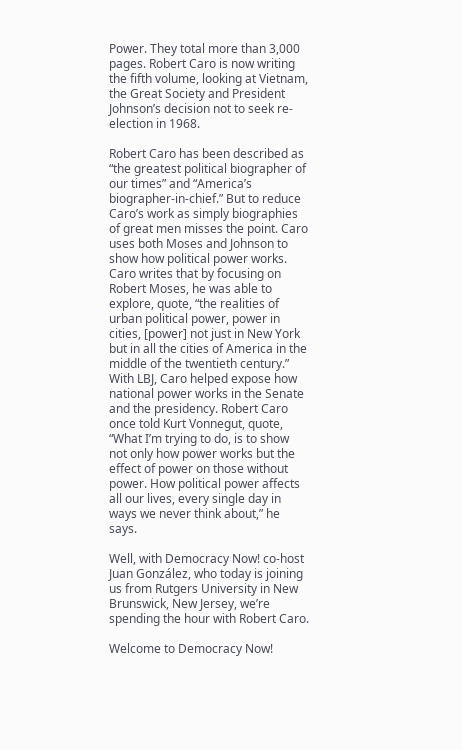Power. They total more than 3,000 pages. Robert Caro is now writing the fifth volume, looking at Vietnam, the Great Society and President Johnson’s decision not to seek re-election in 1968.

Robert Caro has been described as “the greatest political biographer of our times” and “America’s biographer-in-chief.” But to reduce Caro’s work as simply biographies of great men misses the point. Caro uses both Moses and Johnson to show how political power works. Caro writes that by focusing on Robert Moses, he was able to explore, quote, “the realities of urban political power, power in cities, [power] not just in New York but in all the cities of America in the middle of the twentieth century.” With LBJ, Caro helped expose how national power works in the Senate and the presidency. Robert Caro once told Kurt Vonnegut, quote, “What I’m trying to do, is to show not only how power works but the effect of power on those without power. How political power affects all our lives, every single day in ways we never think about,” he says.

Well, with Democracy Now! co-host Juan González, who today is joining us from Rutgers University in New Brunswick, New Jersey, we’re spending the hour with Robert Caro.

Welcome to Democracy Now!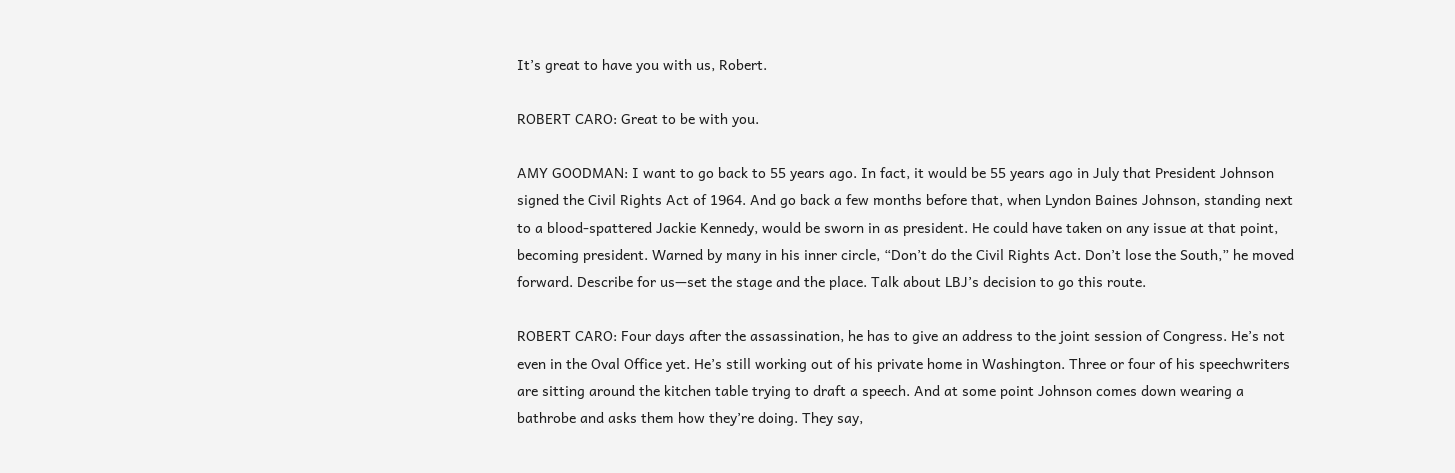It’s great to have you with us, Robert.

ROBERT CARO: Great to be with you.

AMY GOODMAN: I want to go back to 55 years ago. In fact, it would be 55 years ago in July that President Johnson signed the Civil Rights Act of 1964. And go back a few months before that, when Lyndon Baines Johnson, standing next to a blood-spattered Jackie Kennedy, would be sworn in as president. He could have taken on any issue at that point, becoming president. Warned by many in his inner circle, “Don’t do the Civil Rights Act. Don’t lose the South,” he moved forward. Describe for us—set the stage and the place. Talk about LBJ’s decision to go this route.

ROBERT CARO: Four days after the assassination, he has to give an address to the joint session of Congress. He’s not even in the Oval Office yet. He’s still working out of his private home in Washington. Three or four of his speechwriters are sitting around the kitchen table trying to draft a speech. And at some point Johnson comes down wearing a bathrobe and asks them how they’re doing. They say,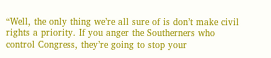“Well, the only thing we’re all sure of is don’t make civil rights a priority. If you anger the Southerners who control Congress, they’re going to stop your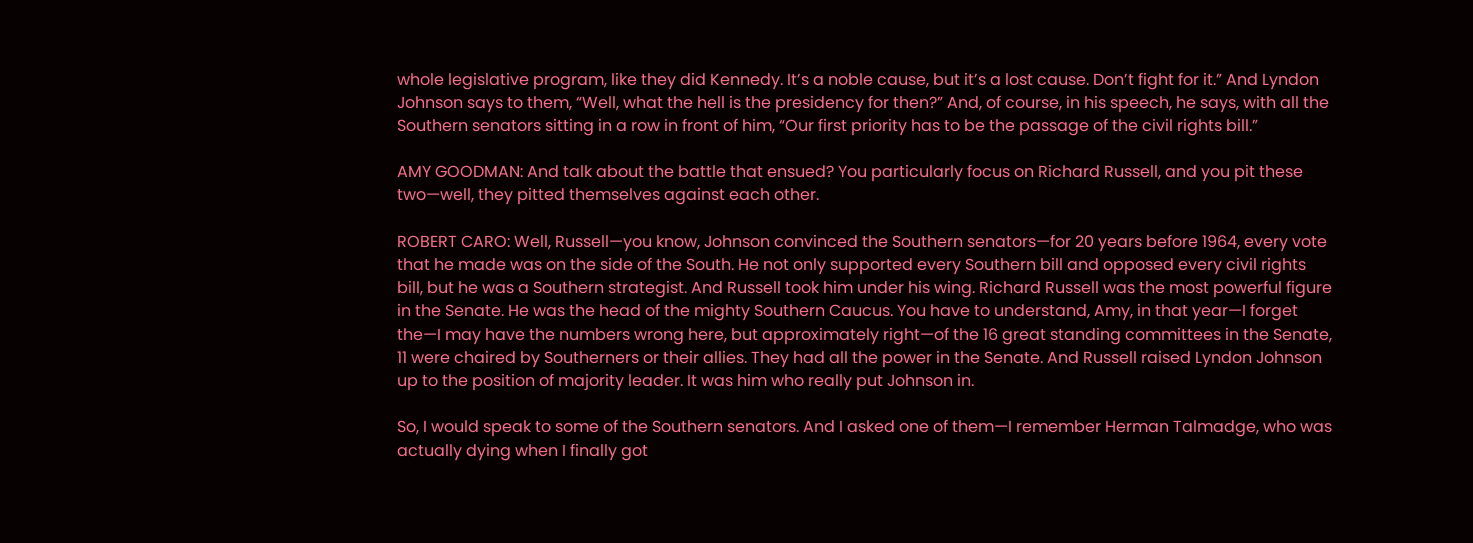whole legislative program, like they did Kennedy. It’s a noble cause, but it’s a lost cause. Don’t fight for it.” And Lyndon Johnson says to them, “Well, what the hell is the presidency for then?” And, of course, in his speech, he says, with all the Southern senators sitting in a row in front of him, “Our first priority has to be the passage of the civil rights bill.”

AMY GOODMAN: And talk about the battle that ensued? You particularly focus on Richard Russell, and you pit these two—well, they pitted themselves against each other.

ROBERT CARO: Well, Russell—you know, Johnson convinced the Southern senators—for 20 years before 1964, every vote that he made was on the side of the South. He not only supported every Southern bill and opposed every civil rights bill, but he was a Southern strategist. And Russell took him under his wing. Richard Russell was the most powerful figure in the Senate. He was the head of the mighty Southern Caucus. You have to understand, Amy, in that year—I forget the—I may have the numbers wrong here, but approximately right—of the 16 great standing committees in the Senate, 11 were chaired by Southerners or their allies. They had all the power in the Senate. And Russell raised Lyndon Johnson up to the position of majority leader. It was him who really put Johnson in.

So, I would speak to some of the Southern senators. And I asked one of them—I remember Herman Talmadge, who was actually dying when I finally got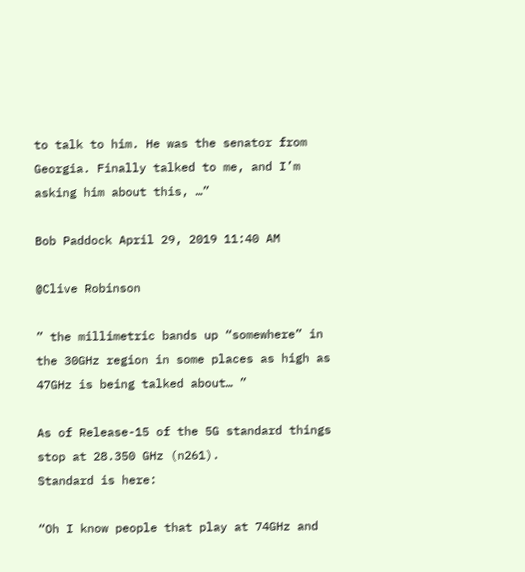to talk to him. He was the senator from Georgia. Finally talked to me, and I’m asking him about this, …”

Bob Paddock April 29, 2019 11:40 AM

@Clive Robinson

” the millimetric bands up “somewhere” in the 30GHz region in some places as high as 47GHz is being talked about… ”

As of Release-15 of the 5G standard things stop at 28.350 GHz (n261).
Standard is here:

“Oh I know people that play at 74GHz and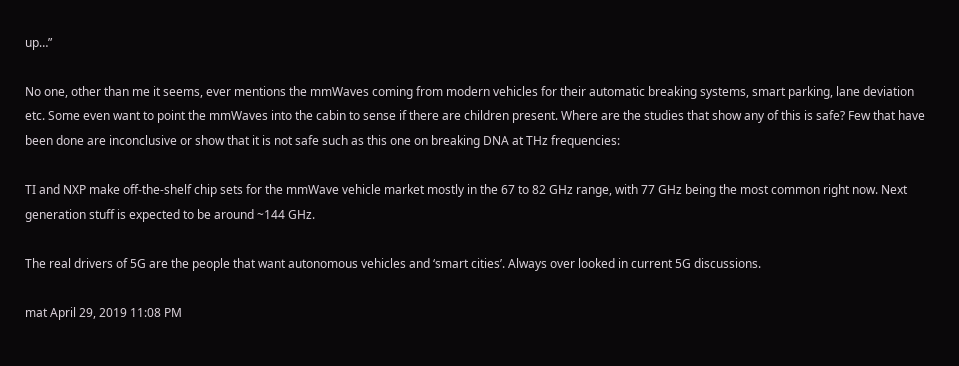up…”

No one, other than me it seems, ever mentions the mmWaves coming from modern vehicles for their automatic breaking systems, smart parking, lane deviation etc. Some even want to point the mmWaves into the cabin to sense if there are children present. Where are the studies that show any of this is safe? Few that have been done are inconclusive or show that it is not safe such as this one on breaking DNA at THz frequencies:

TI and NXP make off-the-shelf chip sets for the mmWave vehicle market mostly in the 67 to 82 GHz range, with 77 GHz being the most common right now. Next generation stuff is expected to be around ~144 GHz.

The real drivers of 5G are the people that want autonomous vehicles and ‘smart cities’. Always over looked in current 5G discussions.

mat April 29, 2019 11:08 PM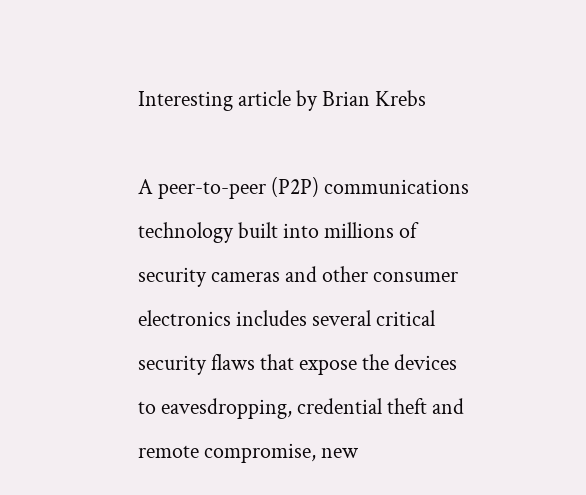Interesting article by Brian Krebs

A peer-to-peer (P2P) communications technology built into millions of security cameras and other consumer electronics includes several critical security flaws that expose the devices to eavesdropping, credential theft and remote compromise, new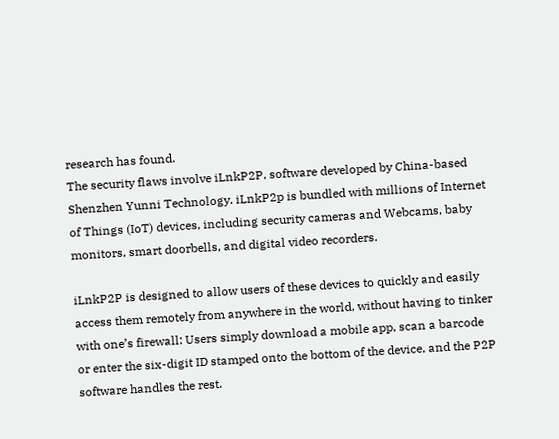research has found.
The security flaws involve iLnkP2P, software developed by China-based Shenzhen Yunni Technology. iLnkP2p is bundled with millions of Internet of Things (IoT) devices, including security cameras and Webcams, baby monitors, smart doorbells, and digital video recorders.

iLnkP2P is designed to allow users of these devices to quickly and easily access them remotely from anywhere in the world, without having to tinker with one’s firewall: Users simply download a mobile app, scan a barcode or enter the six-digit ID stamped onto the bottom of the device, and the P2P software handles the rest.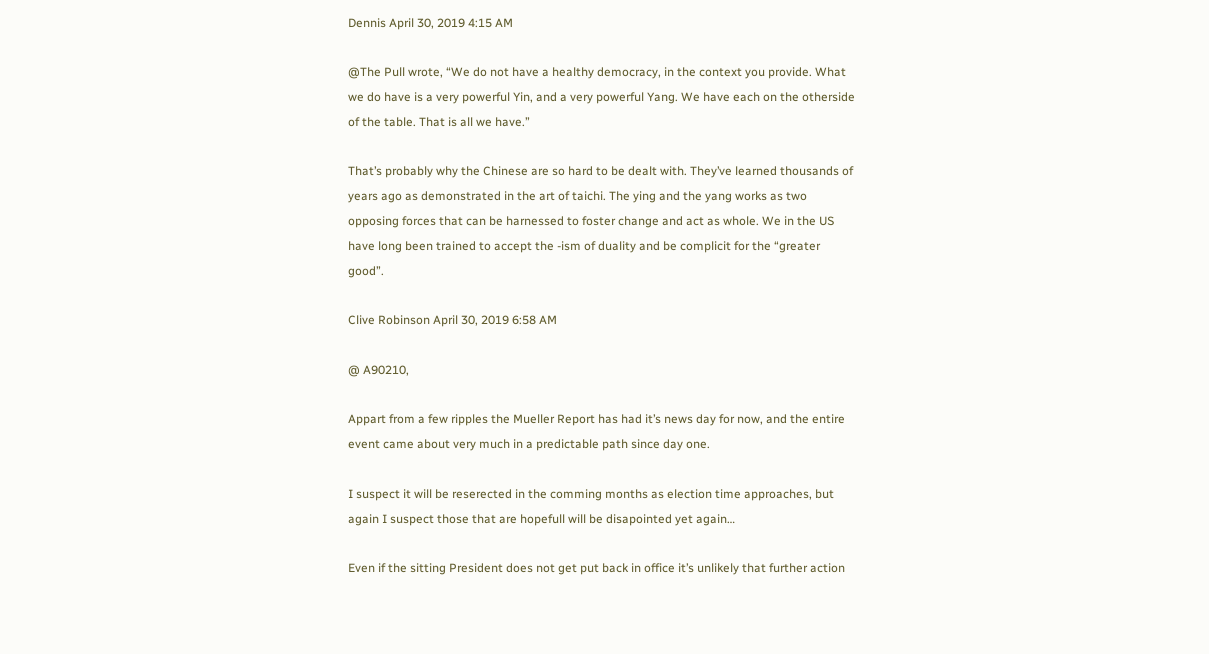Dennis April 30, 2019 4:15 AM

@The Pull wrote, “We do not have a healthy democracy, in the context you provide. What we do have is a very powerful Yin, and a very powerful Yang. We have each on the otherside of the table. That is all we have.”

That’s probably why the Chinese are so hard to be dealt with. They’ve learned thousands of years ago as demonstrated in the art of taichi. The ying and the yang works as two opposing forces that can be harnessed to foster change and act as whole. We in the US have long been trained to accept the -ism of duality and be complicit for the “greater good”.

Clive Robinson April 30, 2019 6:58 AM

@ A90210,

Appart from a few ripples the Mueller Report has had it’s news day for now, and the entire event came about very much in a predictable path since day one.

I suspect it will be reserected in the comming months as election time approaches, but again I suspect those that are hopefull will be disapointed yet again…

Even if the sitting President does not get put back in office it’s unlikely that further action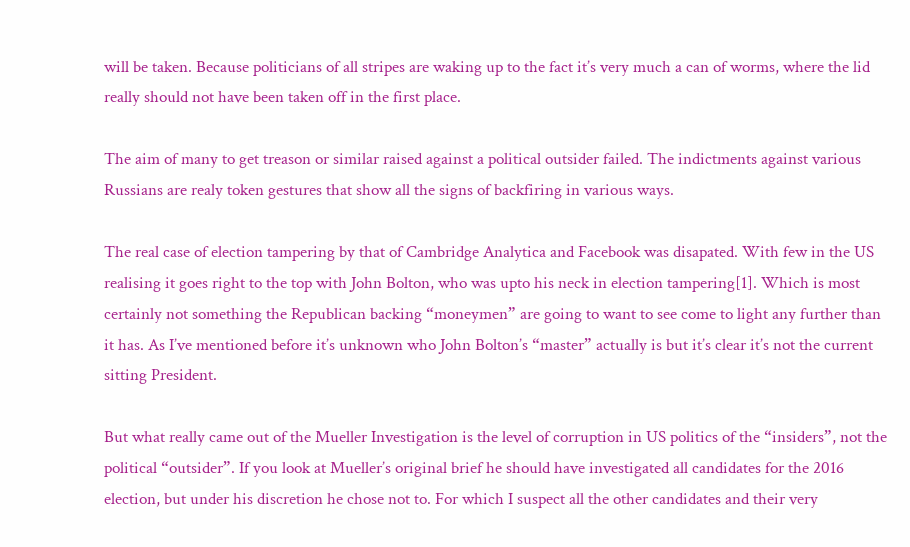will be taken. Because politicians of all stripes are waking up to the fact it’s very much a can of worms, where the lid really should not have been taken off in the first place.

The aim of many to get treason or similar raised against a political outsider failed. The indictments against various Russians are realy token gestures that show all the signs of backfiring in various ways.

The real case of election tampering by that of Cambridge Analytica and Facebook was disapated. With few in the US realising it goes right to the top with John Bolton, who was upto his neck in election tampering[1]. Which is most certainly not something the Republican backing “moneymen” are going to want to see come to light any further than it has. As I’ve mentioned before it’s unknown who John Bolton’s “master” actually is but it’s clear it’s not the current sitting President.

But what really came out of the Mueller Investigation is the level of corruption in US politics of the “insiders”, not the political “outsider”. If you look at Mueller’s original brief he should have investigated all candidates for the 2016 election, but under his discretion he chose not to. For which I suspect all the other candidates and their very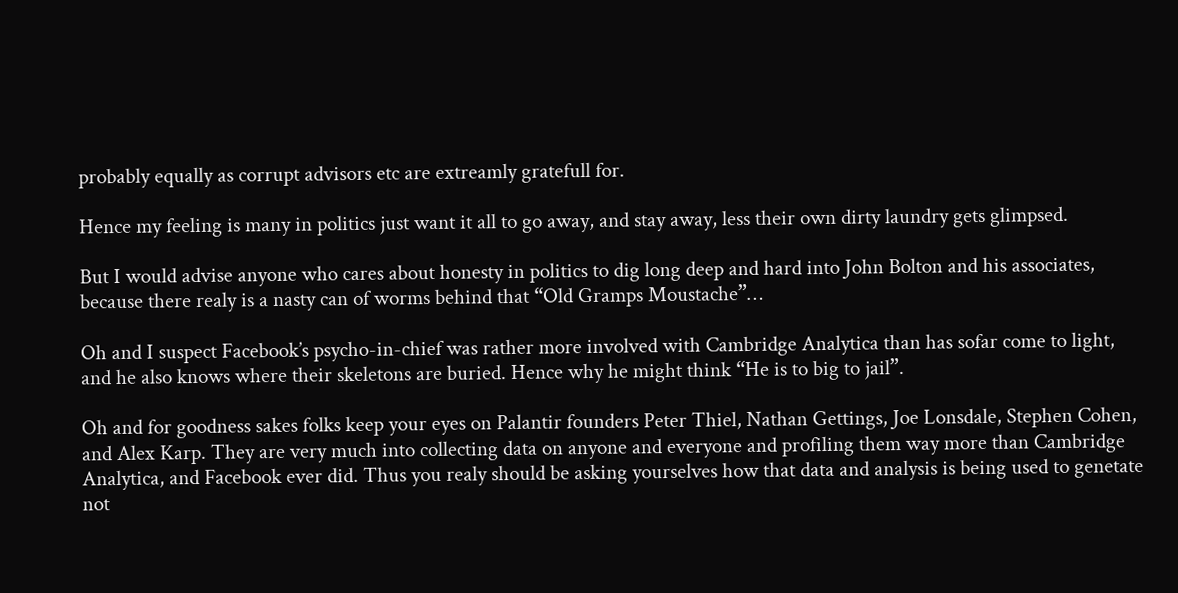probably equally as corrupt advisors etc are extreamly gratefull for.

Hence my feeling is many in politics just want it all to go away, and stay away, less their own dirty laundry gets glimpsed.

But I would advise anyone who cares about honesty in politics to dig long deep and hard into John Bolton and his associates, because there realy is a nasty can of worms behind that “Old Gramps Moustache”…

Oh and I suspect Facebook’s psycho-in-chief was rather more involved with Cambridge Analytica than has sofar come to light, and he also knows where their skeletons are buried. Hence why he might think “He is to big to jail”.

Oh and for goodness sakes folks keep your eyes on Palantir founders Peter Thiel, Nathan Gettings, Joe Lonsdale, Stephen Cohen, and Alex Karp. They are very much into collecting data on anyone and everyone and profiling them way more than Cambridge Analytica, and Facebook ever did. Thus you realy should be asking yourselves how that data and analysis is being used to genetate not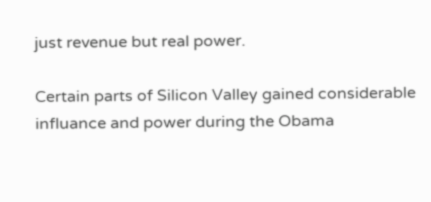just revenue but real power.

Certain parts of Silicon Valley gained considerable influance and power during the Obama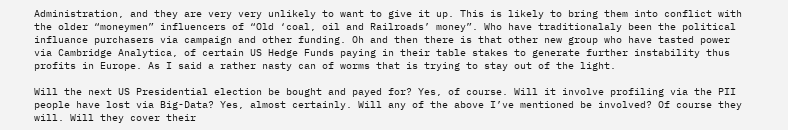Administration, and they are very very unlikely to want to give it up. This is likely to bring them into conflict with the older “moneymen” influencers of “Old ‘coal, oil and Railroads’ money”. Who have traditionalaly been the political influance purchasers via campaign and other funding. Oh and then there is that other new group who have tasted power via Cambridge Analytica, of certain US Hedge Funds paying in their table stakes to generate further instability thus profits in Europe. As I said a rather nasty can of worms that is trying to stay out of the light.

Will the next US Presidential election be bought and payed for? Yes, of course. Will it involve profiling via the PII people have lost via Big-Data? Yes, almost certainly. Will any of the above I’ve mentioned be involved? Of course they will. Will they cover their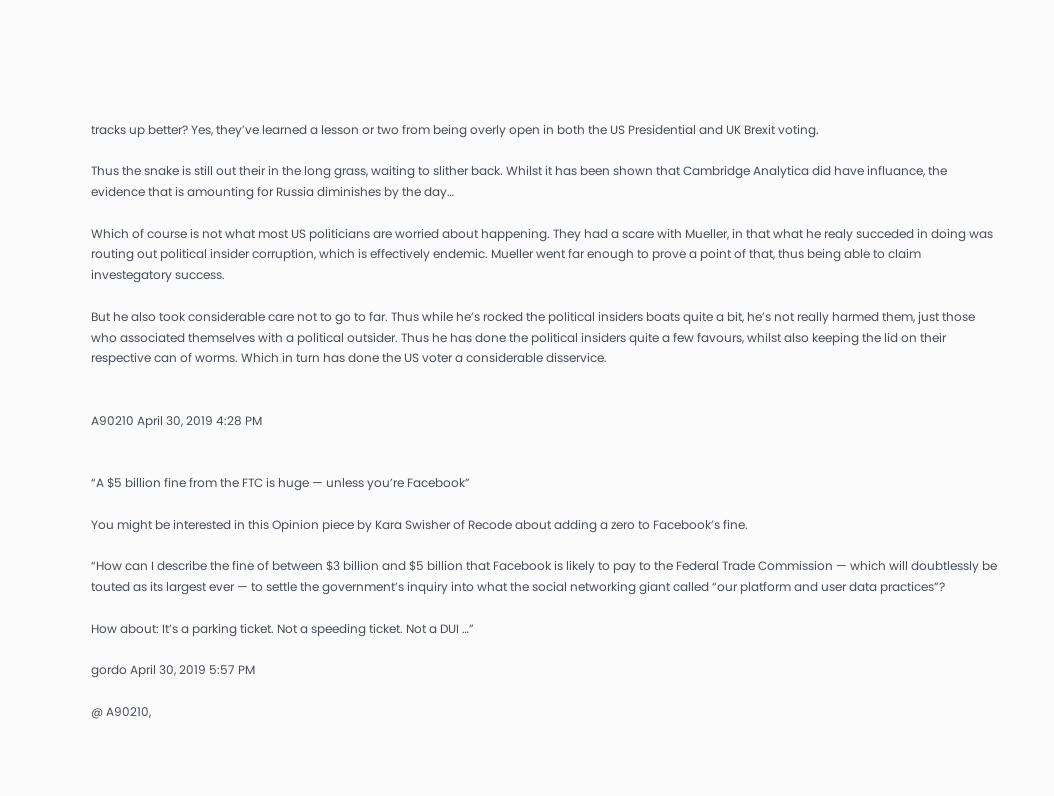tracks up better? Yes, they’ve learned a lesson or two from being overly open in both the US Presidential and UK Brexit voting.

Thus the snake is still out their in the long grass, waiting to slither back. Whilst it has been shown that Cambridge Analytica did have influance, the evidence that is amounting for Russia diminishes by the day…

Which of course is not what most US politicians are worried about happening. They had a scare with Mueller, in that what he realy succeded in doing was routing out political insider corruption, which is effectively endemic. Mueller went far enough to prove a point of that, thus being able to claim investegatory success.

But he also took considerable care not to go to far. Thus while he’s rocked the political insiders boats quite a bit, he’s not really harmed them, just those who associated themselves with a political outsider. Thus he has done the political insiders quite a few favours, whilst also keeping the lid on their respective can of worms. Which in turn has done the US voter a considerable disservice.


A90210 April 30, 2019 4:28 PM


“A $5 billion fine from the FTC is huge — unless you’re Facebook”

You might be interested in this Opinion piece by Kara Swisher of Recode about adding a zero to Facebook’s fine.

“How can I describe the fine of between $3 billion and $5 billion that Facebook is likely to pay to the Federal Trade Commission — which will doubtlessly be touted as its largest ever — to settle the government’s inquiry into what the social networking giant called “our platform and user data practices”?

How about: It’s a parking ticket. Not a speeding ticket. Not a DUI …”

gordo April 30, 2019 5:57 PM

@ A90210,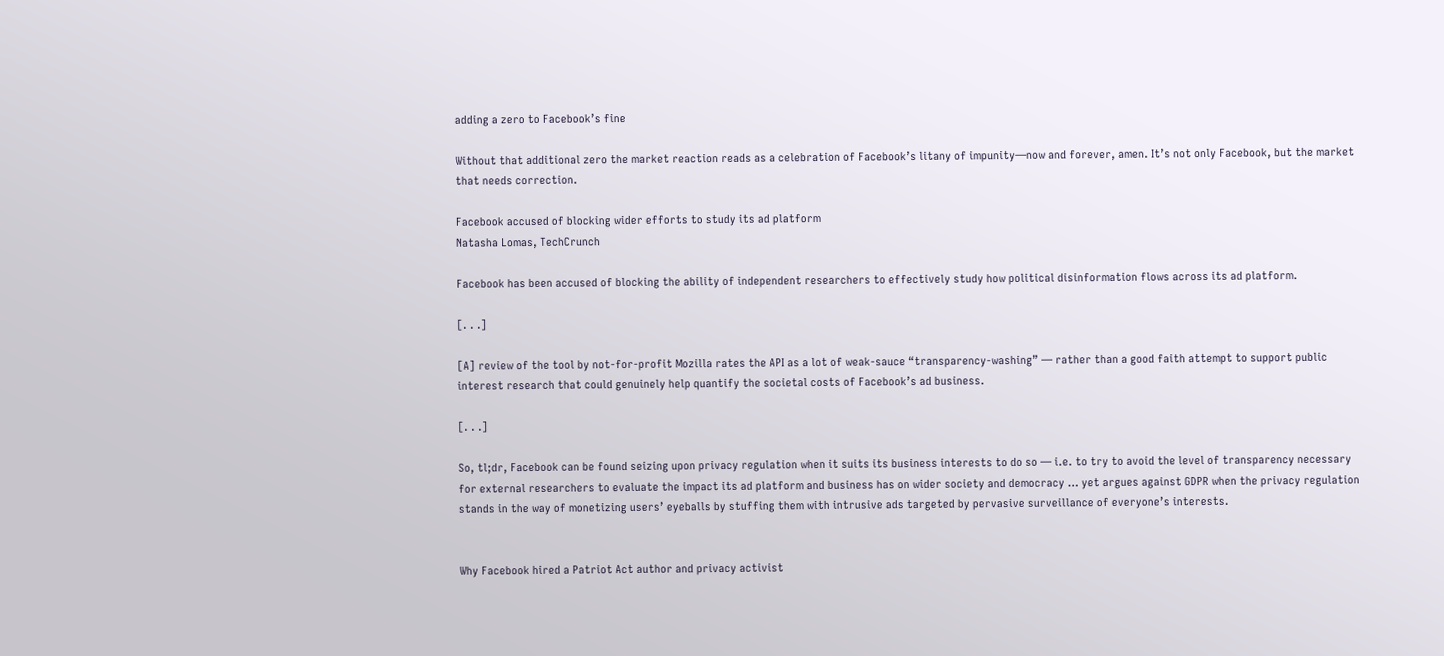adding a zero to Facebook’s fine

Without that additional zero the market reaction reads as a celebration of Facebook’s litany of impunity—now and forever, amen. It’s not only Facebook, but the market that needs correction.

Facebook accused of blocking wider efforts to study its ad platform
Natasha Lomas, TechCrunch

Facebook has been accused of blocking the ability of independent researchers to effectively study how political disinformation flows across its ad platform.

[. . .]

[A] review of the tool by not-for-profit Mozilla rates the API as a lot of weak-sauce “transparency-washing” — rather than a good faith attempt to support public interest research that could genuinely help quantify the societal costs of Facebook’s ad business.

[. . .]

So, tl;dr, Facebook can be found seizing upon privacy regulation when it suits its business interests to do so — i.e. to try to avoid the level of transparency necessary for external researchers to evaluate the impact its ad platform and business has on wider society and democracy … yet argues against GDPR when the privacy regulation stands in the way of monetizing users’ eyeballs by stuffing them with intrusive ads targeted by pervasive surveillance of everyone’s interests.


Why Facebook hired a Patriot Act author and privacy activist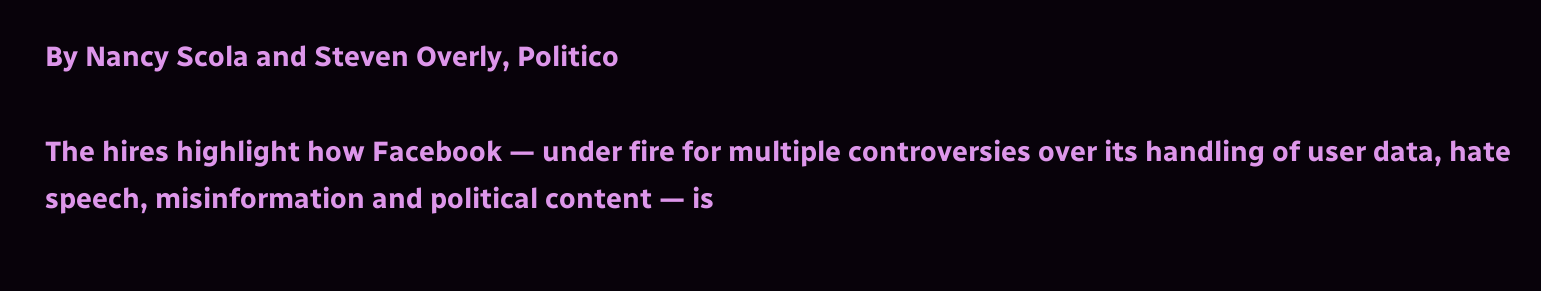By Nancy Scola and Steven Overly, Politico

The hires highlight how Facebook — under fire for multiple controversies over its handling of user data, hate speech, misinformation and political content — is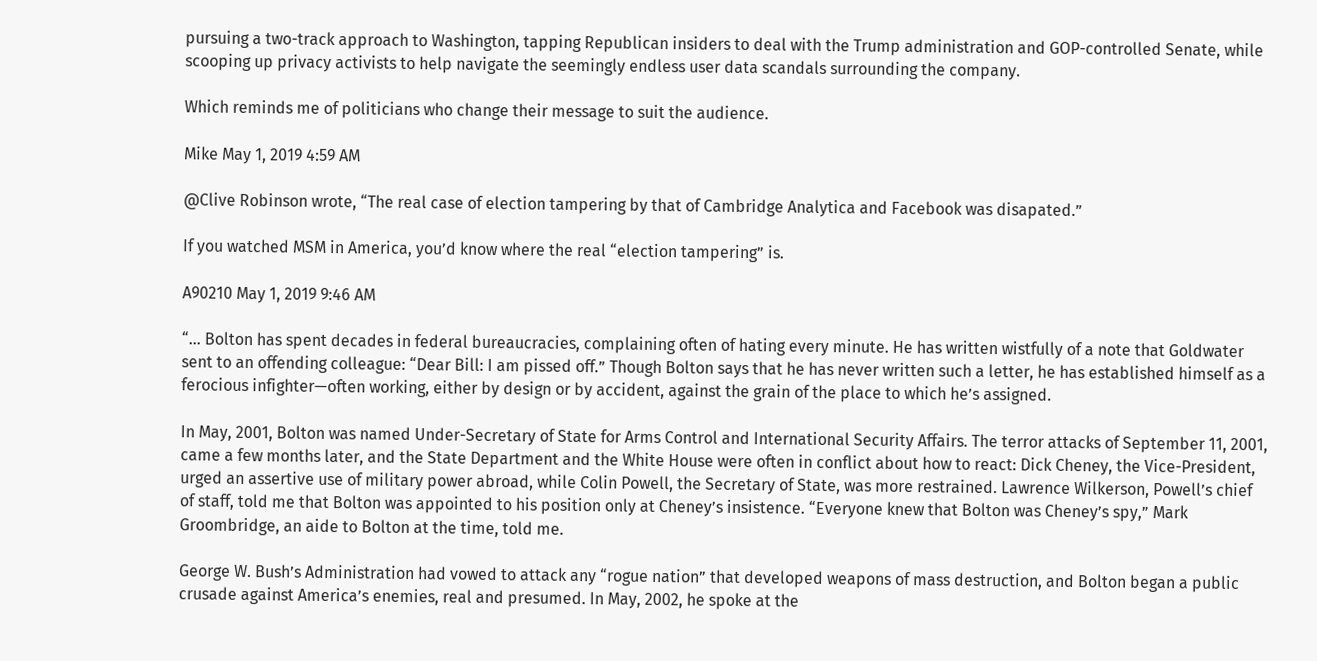pursuing a two-track approach to Washington, tapping Republican insiders to deal with the Trump administration and GOP-controlled Senate, while scooping up privacy activists to help navigate the seemingly endless user data scandals surrounding the company.

Which reminds me of politicians who change their message to suit the audience.

Mike May 1, 2019 4:59 AM

@Clive Robinson wrote, “The real case of election tampering by that of Cambridge Analytica and Facebook was disapated.”

If you watched MSM in America, you’d know where the real “election tampering” is.

A90210 May 1, 2019 9:46 AM

“… Bolton has spent decades in federal bureaucracies, complaining often of hating every minute. He has written wistfully of a note that Goldwater sent to an offending colleague: “Dear Bill: I am pissed off.” Though Bolton says that he has never written such a letter, he has established himself as a ferocious infighter—often working, either by design or by accident, against the grain of the place to which he’s assigned.

In May, 2001, Bolton was named Under-Secretary of State for Arms Control and International Security Affairs. The terror attacks of September 11, 2001, came a few months later, and the State Department and the White House were often in conflict about how to react: Dick Cheney, the Vice-President, urged an assertive use of military power abroad, while Colin Powell, the Secretary of State, was more restrained. Lawrence Wilkerson, Powell’s chief of staff, told me that Bolton was appointed to his position only at Cheney’s insistence. “Everyone knew that Bolton was Cheney’s spy,” Mark Groombridge, an aide to Bolton at the time, told me.

George W. Bush’s Administration had vowed to attack any “rogue nation” that developed weapons of mass destruction, and Bolton began a public crusade against America’s enemies, real and presumed. In May, 2002, he spoke at the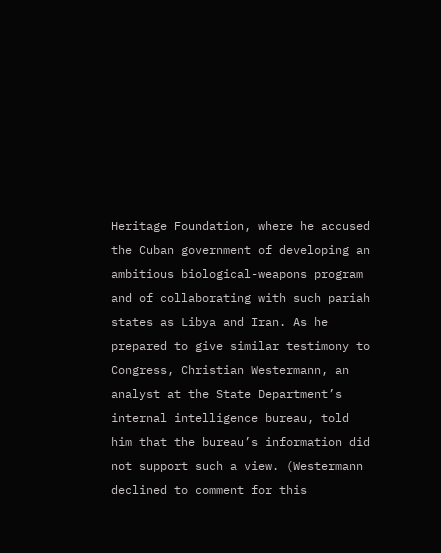Heritage Foundation, where he accused the Cuban government of developing an ambitious biological-weapons program and of collaborating with such pariah states as Libya and Iran. As he prepared to give similar testimony to Congress, Christian Westermann, an analyst at the State Department’s internal intelligence bureau, told him that the bureau’s information did not support such a view. (Westermann declined to comment for this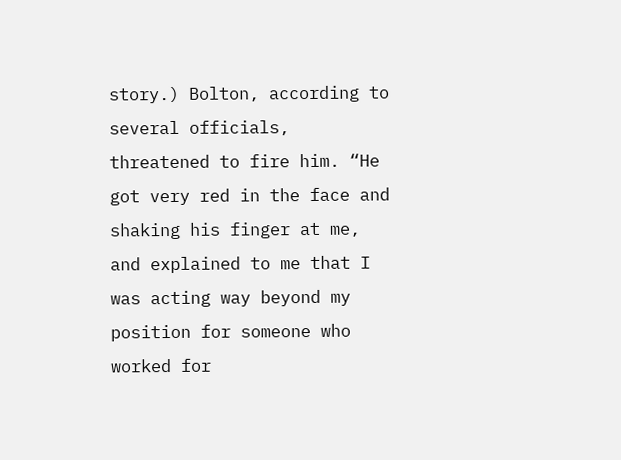story.) Bolton, according to several officials, threatened to fire him. “He got very red in the face and shaking his finger at me, and explained to me that I was acting way beyond my position for someone who worked for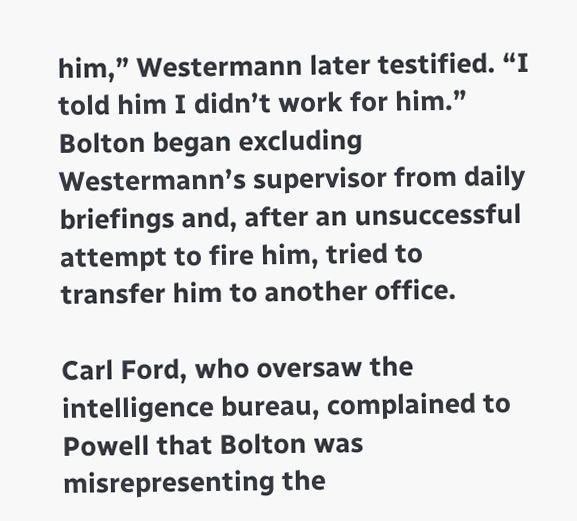him,” Westermann later testified. “I told him I didn’t work for him.” Bolton began excluding Westermann’s supervisor from daily briefings and, after an unsuccessful attempt to fire him, tried to transfer him to another office.

Carl Ford, who oversaw the intelligence bureau, complained to Powell that Bolton was misrepresenting the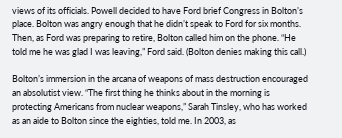views of its officials. Powell decided to have Ford brief Congress in Bolton’s place. Bolton was angry enough that he didn’t speak to Ford for six months. Then, as Ford was preparing to retire, Bolton called him on the phone. “He told me he was glad I was leaving,” Ford said. (Bolton denies making this call.)

Bolton’s immersion in the arcana of weapons of mass destruction encouraged an absolutist view. “The first thing he thinks about in the morning is protecting Americans from nuclear weapons,” Sarah Tinsley, who has worked as an aide to Bolton since the eighties, told me. In 2003, as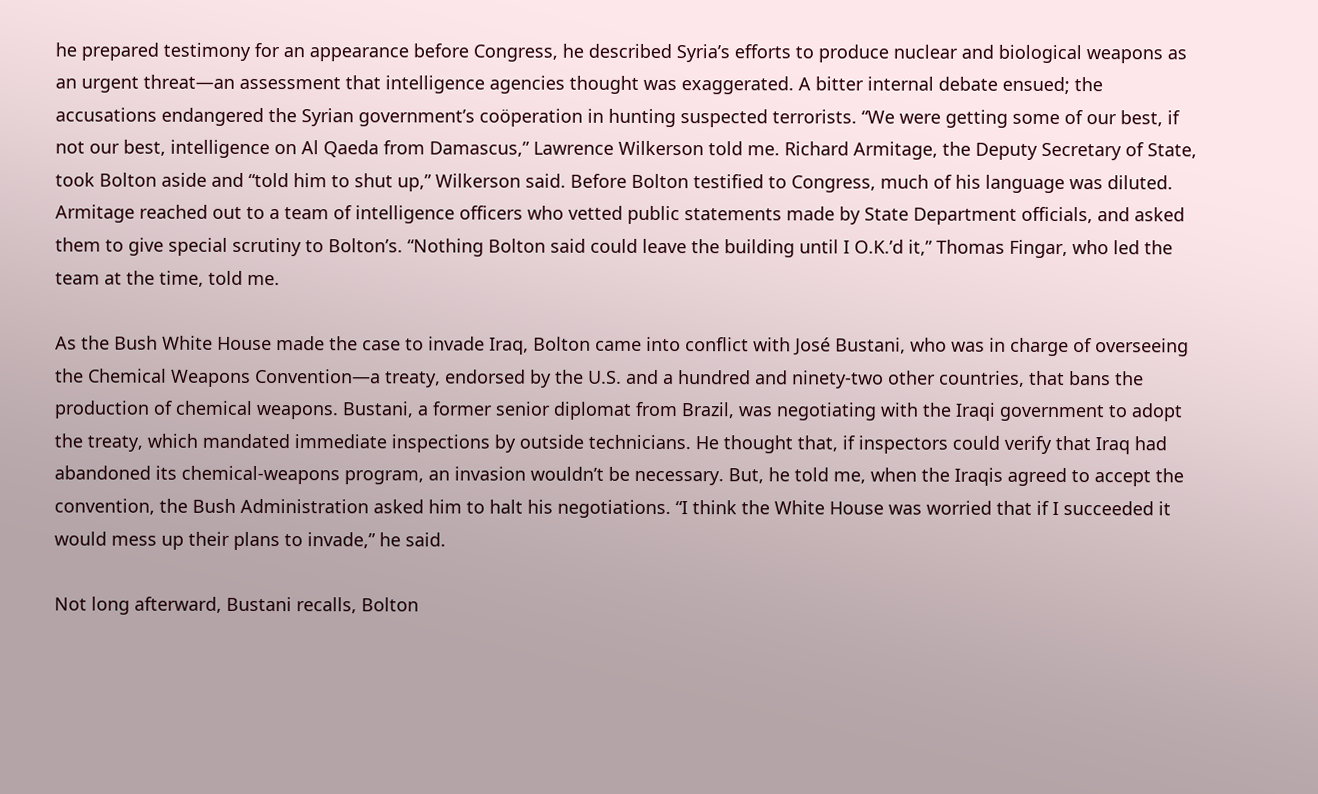he prepared testimony for an appearance before Congress, he described Syria’s efforts to produce nuclear and biological weapons as an urgent threat—an assessment that intelligence agencies thought was exaggerated. A bitter internal debate ensued; the accusations endangered the Syrian government’s coöperation in hunting suspected terrorists. “We were getting some of our best, if not our best, intelligence on Al Qaeda from Damascus,” Lawrence Wilkerson told me. Richard Armitage, the Deputy Secretary of State, took Bolton aside and “told him to shut up,” Wilkerson said. Before Bolton testified to Congress, much of his language was diluted. Armitage reached out to a team of intelligence officers who vetted public statements made by State Department officials, and asked them to give special scrutiny to Bolton’s. “Nothing Bolton said could leave the building until I O.K.’d it,” Thomas Fingar, who led the team at the time, told me.

As the Bush White House made the case to invade Iraq, Bolton came into conflict with José Bustani, who was in charge of overseeing the Chemical Weapons Convention—a treaty, endorsed by the U.S. and a hundred and ninety-two other countries, that bans the production of chemical weapons. Bustani, a former senior diplomat from Brazil, was negotiating with the Iraqi government to adopt the treaty, which mandated immediate inspections by outside technicians. He thought that, if inspectors could verify that Iraq had abandoned its chemical-weapons program, an invasion wouldn’t be necessary. But, he told me, when the Iraqis agreed to accept the convention, the Bush Administration asked him to halt his negotiations. “I think the White House was worried that if I succeeded it would mess up their plans to invade,” he said.

Not long afterward, Bustani recalls, Bolton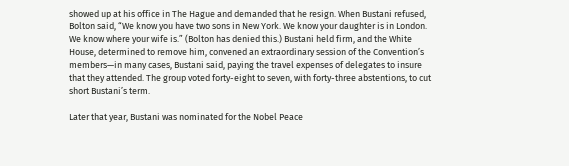showed up at his office in The Hague and demanded that he resign. When Bustani refused, Bolton said, “We know you have two sons in New York. We know your daughter is in London. We know where your wife is.” (Bolton has denied this.) Bustani held firm, and the White House, determined to remove him, convened an extraordinary session of the Convention’s members—in many cases, Bustani said, paying the travel expenses of delegates to insure that they attended. The group voted forty-eight to seven, with forty-three abstentions, to cut short Bustani’s term.

Later that year, Bustani was nominated for the Nobel Peace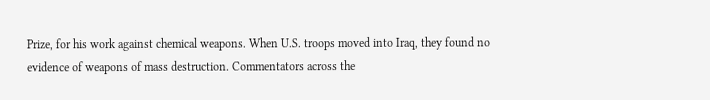Prize, for his work against chemical weapons. When U.S. troops moved into Iraq, they found no evidence of weapons of mass destruction. Commentators across the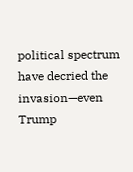political spectrum have decried the invasion—even Trump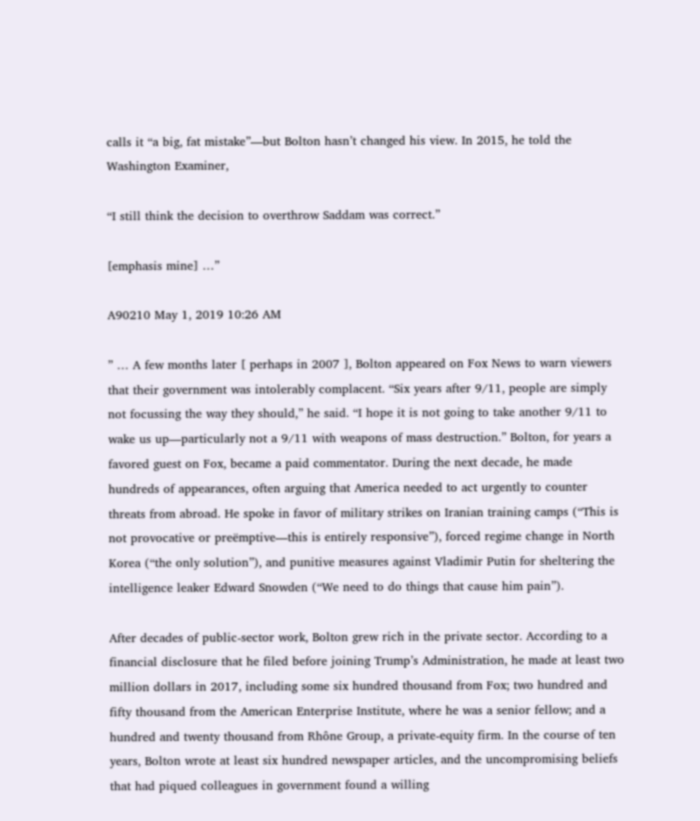calls it “a big, fat mistake”—but Bolton hasn’t changed his view. In 2015, he told the Washington Examiner,

“I still think the decision to overthrow Saddam was correct.”

[emphasis mine] …”

A90210 May 1, 2019 10:26 AM

” … A few months later [ perhaps in 2007 ], Bolton appeared on Fox News to warn viewers that their government was intolerably complacent. “Six years after 9/11, people are simply not focussing the way they should,” he said. “I hope it is not going to take another 9/11 to wake us up—particularly not a 9/11 with weapons of mass destruction.” Bolton, for years a favored guest on Fox, became a paid commentator. During the next decade, he made hundreds of appearances, often arguing that America needed to act urgently to counter threats from abroad. He spoke in favor of military strikes on Iranian training camps (“This is not provocative or preëmptive—this is entirely responsive”), forced regime change in North Korea (“the only solution”), and punitive measures against Vladimir Putin for sheltering the intelligence leaker Edward Snowden (“We need to do things that cause him pain”).

After decades of public-sector work, Bolton grew rich in the private sector. According to a financial disclosure that he filed before joining Trump’s Administration, he made at least two million dollars in 2017, including some six hundred thousand from Fox; two hundred and fifty thousand from the American Enterprise Institute, where he was a senior fellow; and a hundred and twenty thousand from Rhône Group, a private-equity firm. In the course of ten years, Bolton wrote at least six hundred newspaper articles, and the uncompromising beliefs that had piqued colleagues in government found a willing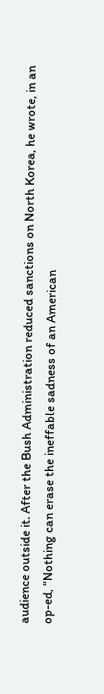audience outside it. After the Bush Administration reduced sanctions on North Korea, he wrote, in an op-ed, “Nothing can erase the ineffable sadness of an American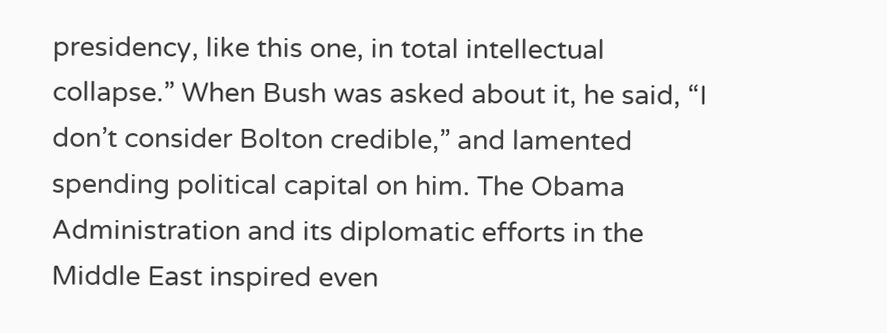presidency, like this one, in total intellectual collapse.” When Bush was asked about it, he said, “I don’t consider Bolton credible,” and lamented spending political capital on him. The Obama Administration and its diplomatic efforts in the Middle East inspired even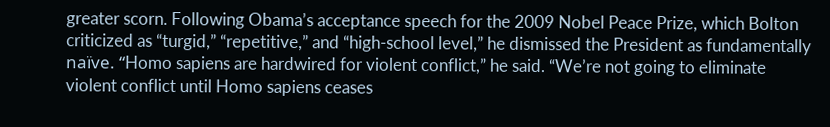greater scorn. Following Obama’s acceptance speech for the 2009 Nobel Peace Prize, which Bolton criticized as “turgid,” “repetitive,” and “high-school level,” he dismissed the President as fundamentally naïve. “Homo sapiens are hardwired for violent conflict,” he said. “We’re not going to eliminate violent conflict until Homo sapiens ceases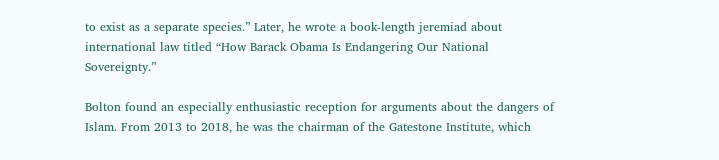to exist as a separate species.” Later, he wrote a book-length jeremiad about international law titled “How Barack Obama Is Endangering Our National Sovereignty.”

Bolton found an especially enthusiastic reception for arguments about the dangers of Islam. From 2013 to 2018, he was the chairman of the Gatestone Institute, which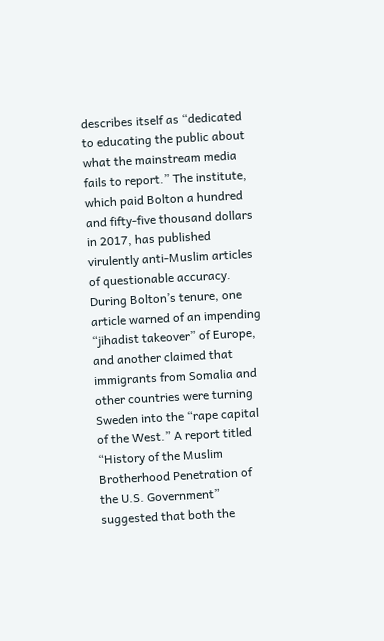describes itself as “dedicated to educating the public about what the mainstream media fails to report.” The institute, which paid Bolton a hundred and fifty-five thousand dollars in 2017, has published virulently anti-Muslim articles of questionable accuracy. During Bolton’s tenure, one article warned of an impending “jihadist takeover” of Europe, and another claimed that immigrants from Somalia and other countries were turning Sweden into the “rape capital of the West.” A report titled “History of the Muslim Brotherhood Penetration of the U.S. Government” suggested that both the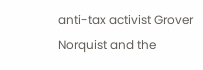anti-tax activist Grover Norquist and the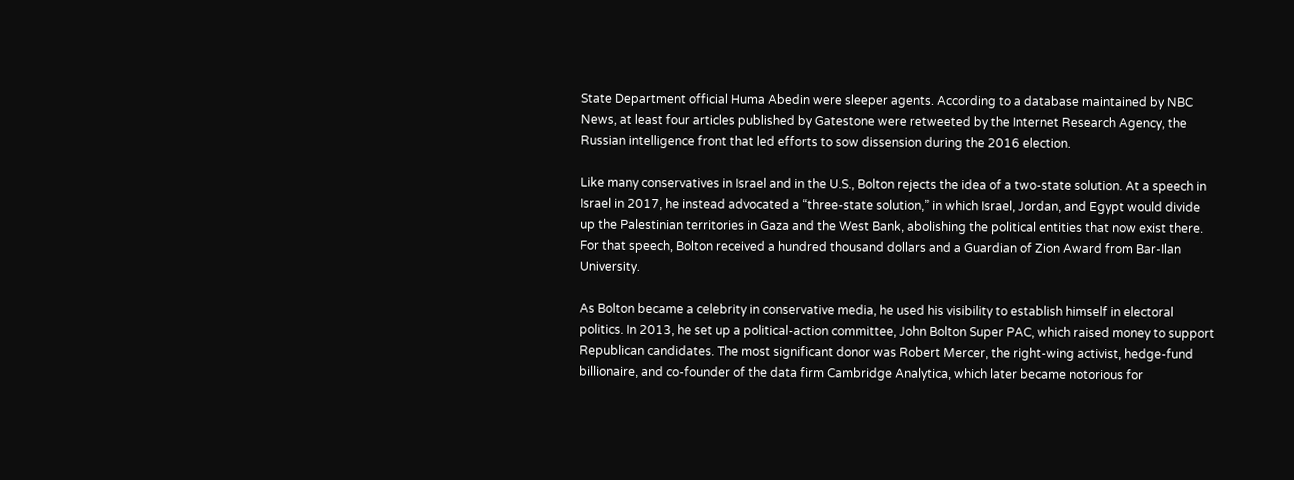State Department official Huma Abedin were sleeper agents. According to a database maintained by NBC News, at least four articles published by Gatestone were retweeted by the Internet Research Agency, the Russian intelligence front that led efforts to sow dissension during the 2016 election.

Like many conservatives in Israel and in the U.S., Bolton rejects the idea of a two-state solution. At a speech in Israel in 2017, he instead advocated a “three-state solution,” in which Israel, Jordan, and Egypt would divide up the Palestinian territories in Gaza and the West Bank, abolishing the political entities that now exist there. For that speech, Bolton received a hundred thousand dollars and a Guardian of Zion Award from Bar-Ilan University.

As Bolton became a celebrity in conservative media, he used his visibility to establish himself in electoral politics. In 2013, he set up a political-action committee, John Bolton Super PAC, which raised money to support Republican candidates. The most significant donor was Robert Mercer, the right-wing activist, hedge-fund billionaire, and co-founder of the data firm Cambridge Analytica, which later became notorious for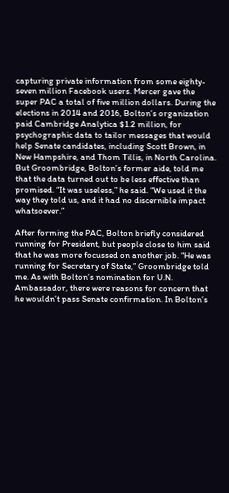capturing private information from some eighty-seven million Facebook users. Mercer gave the super PAC a total of five million dollars. During the elections in 2014 and 2016, Bolton’s organization paid Cambridge Analytica $1.2 million, for psychographic data to tailor messages that would help Senate candidates, including Scott Brown, in New Hampshire, and Thom Tillis, in North Carolina. But Groombridge, Bolton’s former aide, told me that the data turned out to be less effective than promised. “It was useless,” he said. “We used it the way they told us, and it had no discernible impact whatsoever.”

After forming the PAC, Bolton briefly considered running for President, but people close to him said that he was more focussed on another job. “He was running for Secretary of State,” Groombridge told me. As with Bolton’s nomination for U.N. Ambassador, there were reasons for concern that he wouldn’t pass Senate confirmation. In Bolton’s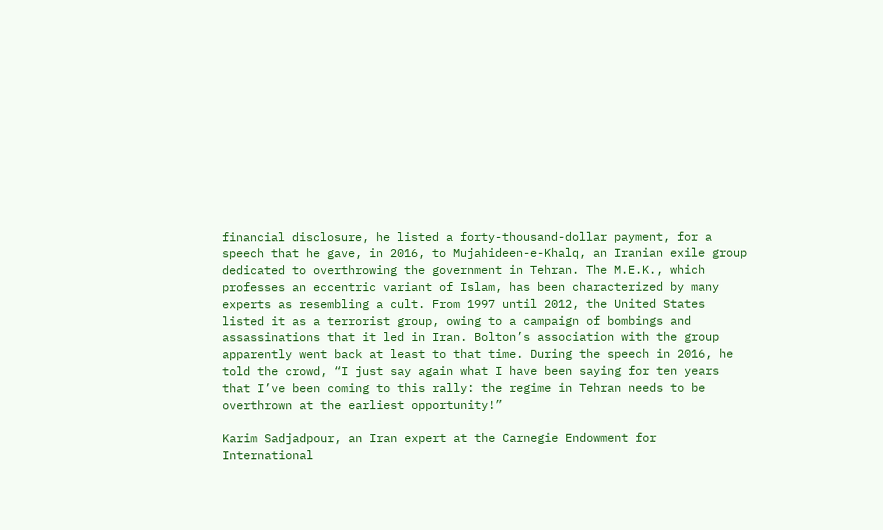financial disclosure, he listed a forty-thousand-dollar payment, for a speech that he gave, in 2016, to Mujahideen-e-Khalq, an Iranian exile group dedicated to overthrowing the government in Tehran. The M.E.K., which professes an eccentric variant of Islam, has been characterized by many experts as resembling a cult. From 1997 until 2012, the United States listed it as a terrorist group, owing to a campaign of bombings and assassinations that it led in Iran. Bolton’s association with the group apparently went back at least to that time. During the speech in 2016, he told the crowd, “I just say again what I have been saying for ten years that I’ve been coming to this rally: the regime in Tehran needs to be overthrown at the earliest opportunity!”

Karim Sadjadpour, an Iran expert at the Carnegie Endowment for International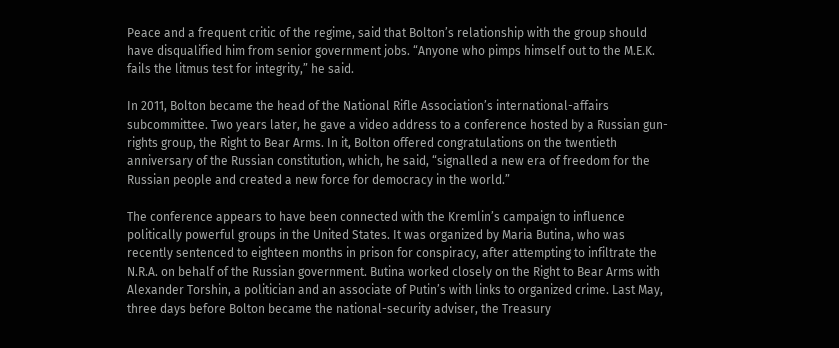Peace and a frequent critic of the regime, said that Bolton’s relationship with the group should have disqualified him from senior government jobs. “Anyone who pimps himself out to the M.E.K. fails the litmus test for integrity,” he said.

In 2011, Bolton became the head of the National Rifle Association’s international-affairs subcommittee. Two years later, he gave a video address to a conference hosted by a Russian gun-rights group, the Right to Bear Arms. In it, Bolton offered congratulations on the twentieth anniversary of the Russian constitution, which, he said, “signalled a new era of freedom for the Russian people and created a new force for democracy in the world.”

The conference appears to have been connected with the Kremlin’s campaign to influence politically powerful groups in the United States. It was organized by Maria Butina, who was recently sentenced to eighteen months in prison for conspiracy, after attempting to infiltrate the N.R.A. on behalf of the Russian government. Butina worked closely on the Right to Bear Arms with Alexander Torshin, a politician and an associate of Putin’s with links to organized crime. Last May, three days before Bolton became the national-security adviser, the Treasury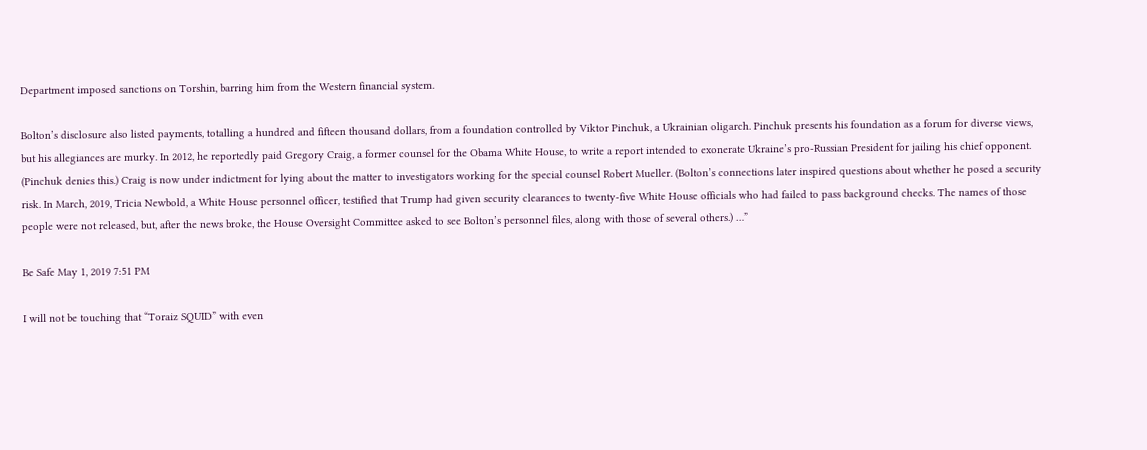Department imposed sanctions on Torshin, barring him from the Western financial system.

Bolton’s disclosure also listed payments, totalling a hundred and fifteen thousand dollars, from a foundation controlled by Viktor Pinchuk, a Ukrainian oligarch. Pinchuk presents his foundation as a forum for diverse views, but his allegiances are murky. In 2012, he reportedly paid Gregory Craig, a former counsel for the Obama White House, to write a report intended to exonerate Ukraine’s pro-Russian President for jailing his chief opponent. (Pinchuk denies this.) Craig is now under indictment for lying about the matter to investigators working for the special counsel Robert Mueller. (Bolton’s connections later inspired questions about whether he posed a security risk. In March, 2019, Tricia Newbold, a White House personnel officer, testified that Trump had given security clearances to twenty-five White House officials who had failed to pass background checks. The names of those people were not released, but, after the news broke, the House Oversight Committee asked to see Bolton’s personnel files, along with those of several others.) …”

Be Safe May 1, 2019 7:51 PM

I will not be touching that “Toraiz SQUID” with even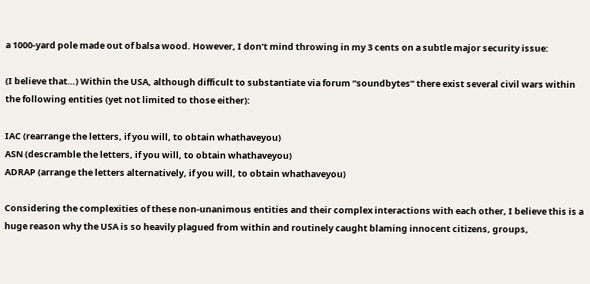a 1000-yard pole made out of balsa wood. However, I don’t mind throwing in my 3 cents on a subtle major security issue:

(I believe that…) Within the USA, although difficult to substantiate via forum “soundbytes” there exist several civil wars within the following entities (yet not limited to those either):

IAC (rearrange the letters, if you will, to obtain whathaveyou)
ASN (descramble the letters, if you will, to obtain whathaveyou)
ADRAP (arrange the letters alternatively, if you will, to obtain whathaveyou)

Considering the complexities of these non-unanimous entities and their complex interactions with each other, I believe this is a huge reason why the USA is so heavily plagued from within and routinely caught blaming innocent citizens, groups,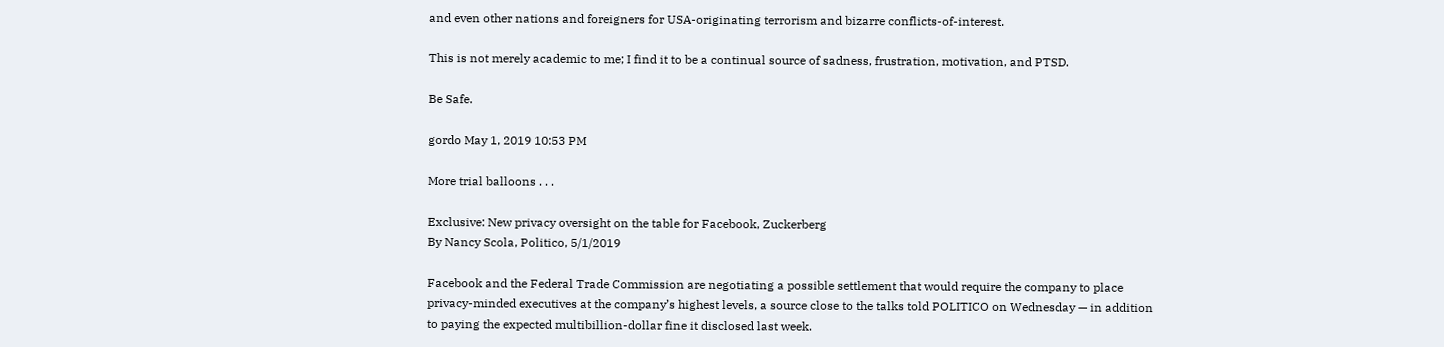and even other nations and foreigners for USA-originating terrorism and bizarre conflicts-of-interest.

This is not merely academic to me; I find it to be a continual source of sadness, frustration, motivation, and PTSD.

Be Safe.

gordo May 1, 2019 10:53 PM

More trial balloons . . .

Exclusive: New privacy oversight on the table for Facebook, Zuckerberg
By Nancy Scola, Politico, 5/1/2019

Facebook and the Federal Trade Commission are negotiating a possible settlement that would require the company to place privacy-minded executives at the company’s highest levels, a source close to the talks told POLITICO on Wednesday — in addition to paying the expected multibillion-dollar fine it disclosed last week.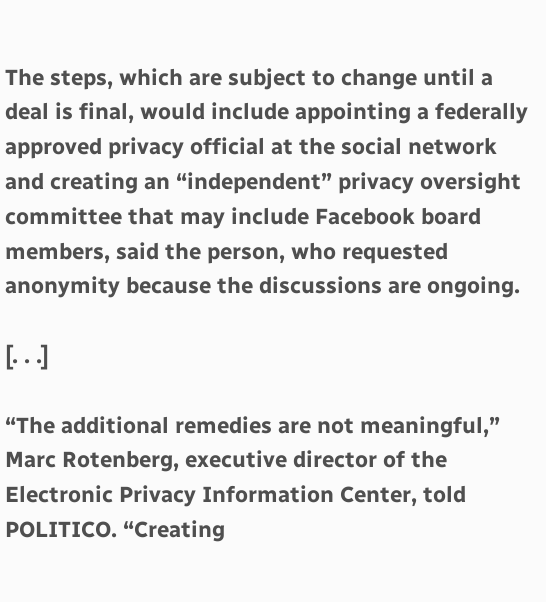The steps, which are subject to change until a deal is final, would include appointing a federally approved privacy official at the social network and creating an “independent” privacy oversight committee that may include Facebook board members, said the person, who requested anonymity because the discussions are ongoing.

[. . .]

“The additional remedies are not meaningful,” Marc Rotenberg, executive director of the Electronic Privacy Information Center, told POLITICO. “Creating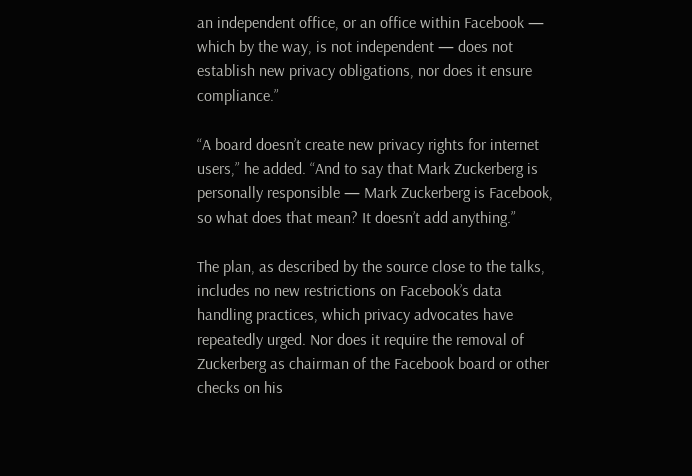an independent office, or an office within Facebook — which by the way, is not independent — does not establish new privacy obligations, nor does it ensure compliance.”

“A board doesn’t create new privacy rights for internet users,” he added. “And to say that Mark Zuckerberg is personally responsible — Mark Zuckerberg is Facebook, so what does that mean? It doesn’t add anything.”

The plan, as described by the source close to the talks, includes no new restrictions on Facebook’s data handling practices, which privacy advocates have repeatedly urged. Nor does it require the removal of Zuckerberg as chairman of the Facebook board or other checks on his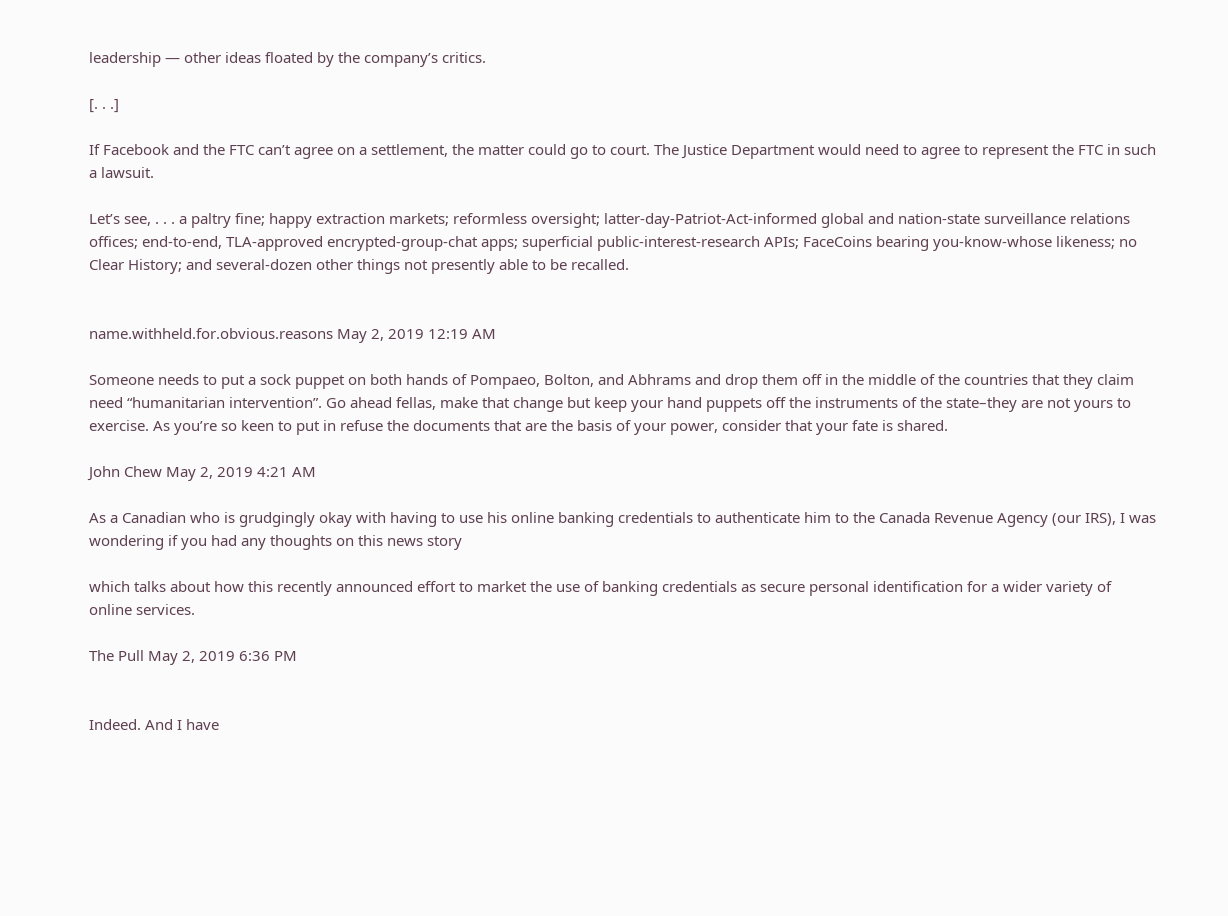leadership — other ideas floated by the company’s critics.

[. . .]

If Facebook and the FTC can’t agree on a settlement, the matter could go to court. The Justice Department would need to agree to represent the FTC in such a lawsuit.

Let’s see, . . . a paltry fine; happy extraction markets; reformless oversight; latter-day-Patriot-Act-informed global and nation-state surveillance relations offices; end-to-end, TLA-approved encrypted-group-chat apps; superficial public-interest-research APIs; FaceCoins bearing you-know-whose likeness; no Clear History; and several-dozen other things not presently able to be recalled.


name.withheld.for.obvious.reasons May 2, 2019 12:19 AM

Someone needs to put a sock puppet on both hands of Pompaeo, Bolton, and Abhrams and drop them off in the middle of the countries that they claim need “humanitarian intervention”. Go ahead fellas, make that change but keep your hand puppets off the instruments of the state–they are not yours to exercise. As you’re so keen to put in refuse the documents that are the basis of your power, consider that your fate is shared.

John Chew May 2, 2019 4:21 AM

As a Canadian who is grudgingly okay with having to use his online banking credentials to authenticate him to the Canada Revenue Agency (our IRS), I was wondering if you had any thoughts on this news story

which talks about how this recently announced effort to market the use of banking credentials as secure personal identification for a wider variety of online services.

The Pull May 2, 2019 6:36 PM


Indeed. And I have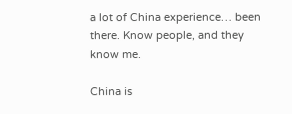a lot of China experience… been there. Know people, and they know me.

China is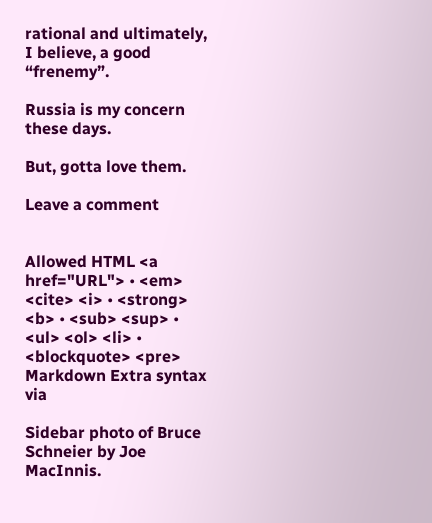rational and ultimately, I believe, a good “frenemy”.

Russia is my concern these days.

But, gotta love them.

Leave a comment


Allowed HTML <a href="URL"> • <em> <cite> <i> • <strong> <b> • <sub> <sup> • <ul> <ol> <li> • <blockquote> <pre> Markdown Extra syntax via

Sidebar photo of Bruce Schneier by Joe MacInnis.